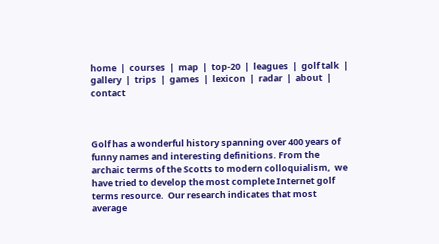home  |  courses  |  map  |  top-20  |  leagues  |  golf talk  |  gallery  |  trips  |  games  |  lexicon  |  radar  |  about  |  contact



Golf has a wonderful history spanning over 400 years of funny names and interesting definitions. From the archaic terms of the Scotts to modern colloquialism,  we have tried to develop the most complete Internet golf terms resource.  Our research indicates that most average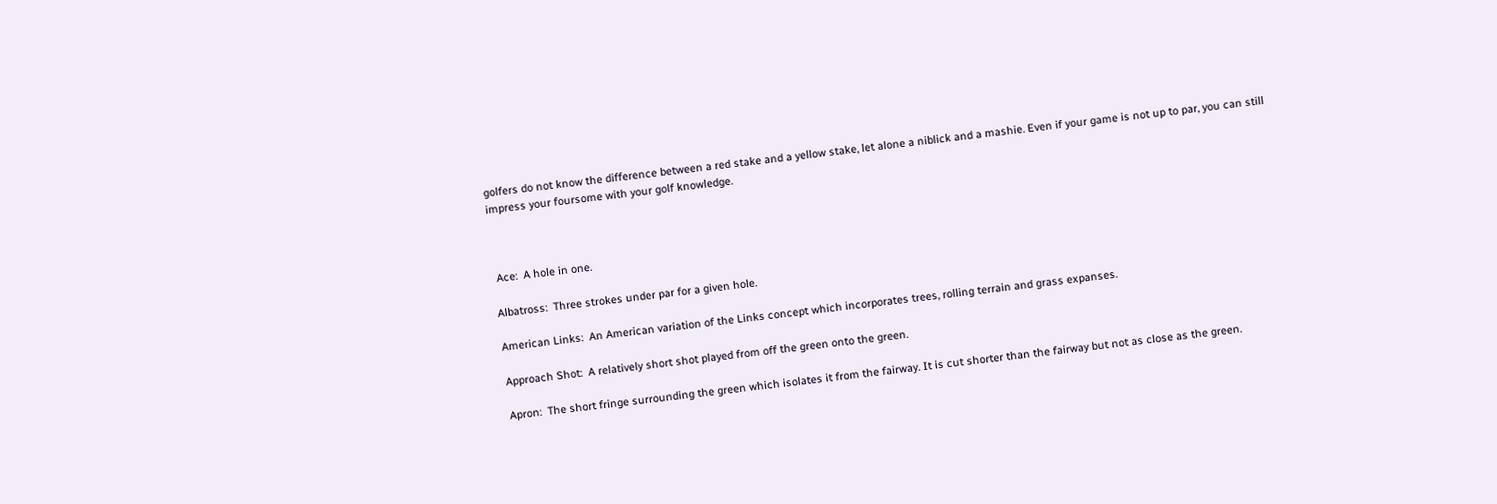golfers do not know the difference between a red stake and a yellow stake, let alone a niblick and a mashie. Even if your game is not up to par, you can still impress your foursome with your golf knowledge.



 Ace:  A hole in one.

Albatross:  Three strokes under par for a given hole.

American Links:  An American variation of the Links concept which incorporates trees, rolling terrain and grass expanses.

Approach Shot:  A relatively short shot played from off the green onto the green.

Apron:  The short fringe surrounding the green which isolates it from the fairway. It is cut shorter than the fairway but not as close as the green.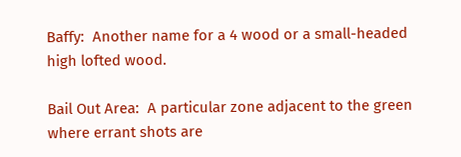Baffy:  Another name for a 4 wood or a small-headed high lofted wood.

Bail Out Area:  A particular zone adjacent to the green where errant shots are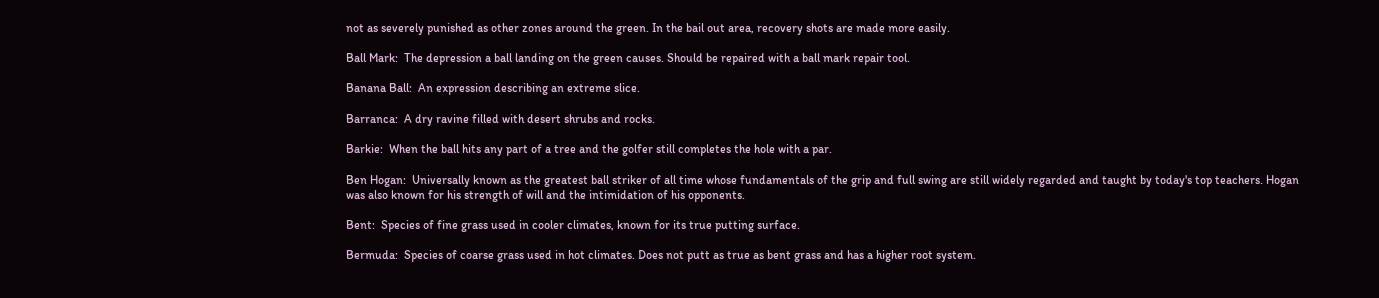not as severely punished as other zones around the green. In the bail out area, recovery shots are made more easily.

Ball Mark:  The depression a ball landing on the green causes. Should be repaired with a ball mark repair tool.

Banana Ball:  An expression describing an extreme slice.

Barranca:  A dry ravine filled with desert shrubs and rocks.

Barkie:  When the ball hits any part of a tree and the golfer still completes the hole with a par.

Ben Hogan:  Universally known as the greatest ball striker of all time whose fundamentals of the grip and full swing are still widely regarded and taught by today's top teachers. Hogan was also known for his strength of will and the intimidation of his opponents.

Bent:  Species of fine grass used in cooler climates, known for its true putting surface.

Bermuda:  Species of coarse grass used in hot climates. Does not putt as true as bent grass and has a higher root system.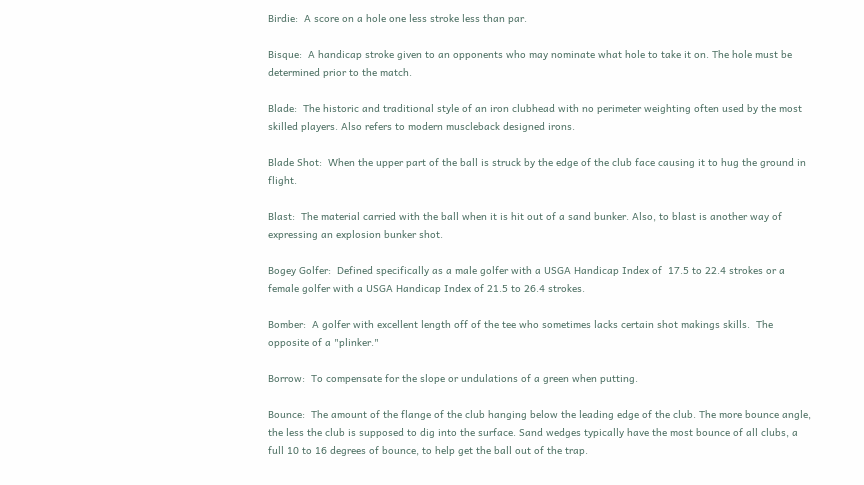Birdie:  A score on a hole one less stroke less than par.

Bisque:  A handicap stroke given to an opponents who may nominate what hole to take it on. The hole must be determined prior to the match.

Blade:  The historic and traditional style of an iron clubhead with no perimeter weighting often used by the most skilled players. Also refers to modern muscleback designed irons.

Blade Shot:  When the upper part of the ball is struck by the edge of the club face causing it to hug the ground in flight.

Blast:  The material carried with the ball when it is hit out of a sand bunker. Also, to blast is another way of expressing an explosion bunker shot.

Bogey Golfer:  Defined specifically as a male golfer with a USGA Handicap Index of  17.5 to 22.4 strokes or a female golfer with a USGA Handicap Index of 21.5 to 26.4 strokes.

Bomber:  A golfer with excellent length off of the tee who sometimes lacks certain shot makings skills.  The opposite of a "plinker."

Borrow:  To compensate for the slope or undulations of a green when putting.

Bounce:  The amount of the flange of the club hanging below the leading edge of the club. The more bounce angle, the less the club is supposed to dig into the surface. Sand wedges typically have the most bounce of all clubs, a full 10 to 16 degrees of bounce, to help get the ball out of the trap.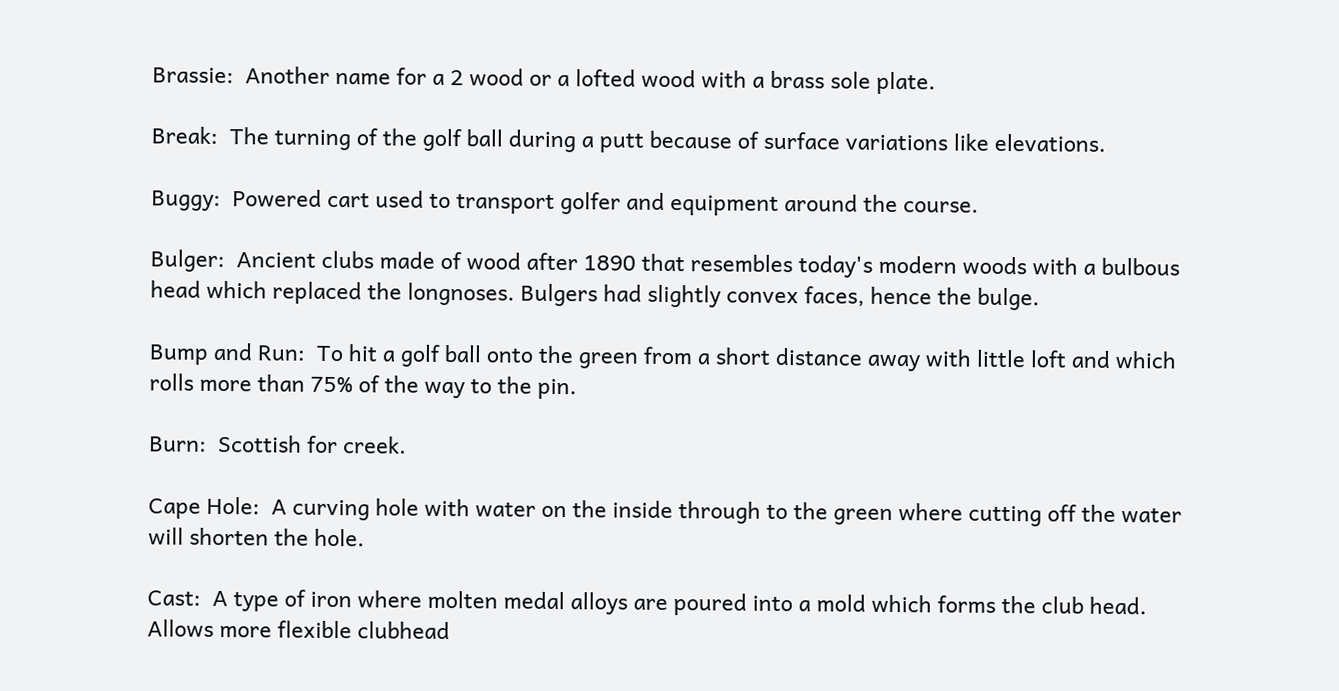Brassie:  Another name for a 2 wood or a lofted wood with a brass sole plate.

Break:  The turning of the golf ball during a putt because of surface variations like elevations.

Buggy:  Powered cart used to transport golfer and equipment around the course.

Bulger:  Ancient clubs made of wood after 1890 that resembles today's modern woods with a bulbous head which replaced the longnoses. Bulgers had slightly convex faces, hence the bulge.

Bump and Run:  To hit a golf ball onto the green from a short distance away with little loft and which rolls more than 75% of the way to the pin.

Burn:  Scottish for creek.

Cape Hole:  A curving hole with water on the inside through to the green where cutting off the water will shorten the hole.

Cast:  A type of iron where molten medal alloys are poured into a mold which forms the club head. Allows more flexible clubhead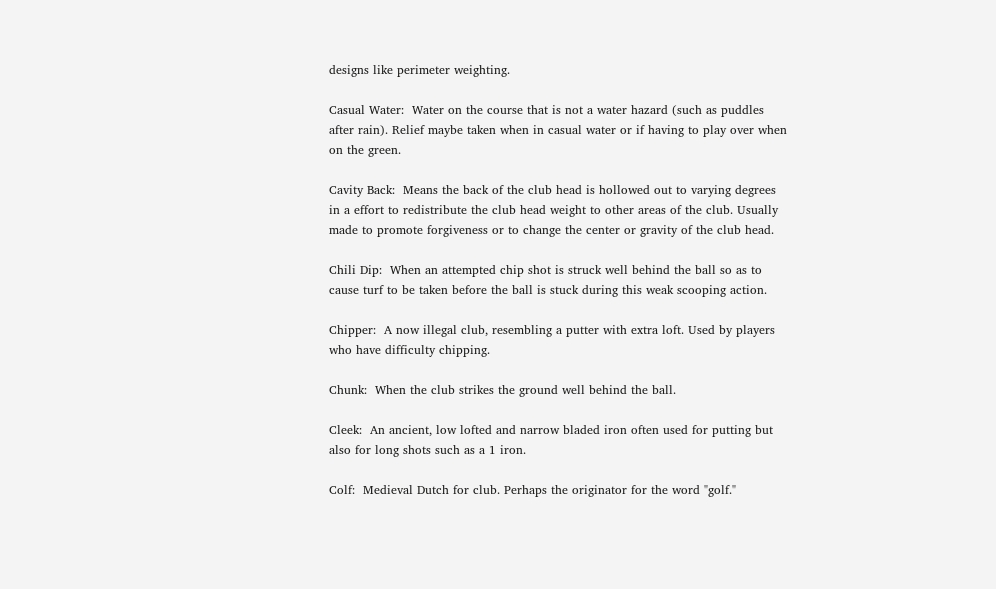designs like perimeter weighting.

Casual Water:  Water on the course that is not a water hazard (such as puddles after rain). Relief maybe taken when in casual water or if having to play over when on the green.

Cavity Back:  Means the back of the club head is hollowed out to varying degrees in a effort to redistribute the club head weight to other areas of the club. Usually made to promote forgiveness or to change the center or gravity of the club head.

Chili Dip:  When an attempted chip shot is struck well behind the ball so as to cause turf to be taken before the ball is stuck during this weak scooping action.

Chipper:  A now illegal club, resembling a putter with extra loft. Used by players who have difficulty chipping.

Chunk:  When the club strikes the ground well behind the ball.

Cleek:  An ancient, low lofted and narrow bladed iron often used for putting but also for long shots such as a 1 iron.

Colf:  Medieval Dutch for club. Perhaps the originator for the word "golf."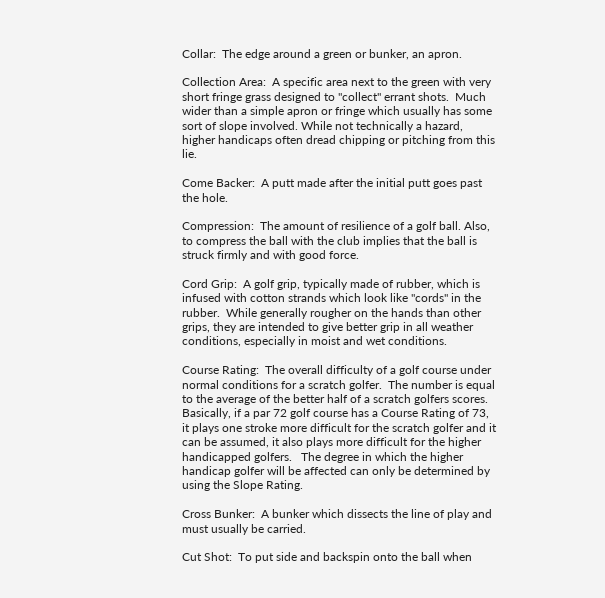Collar:  The edge around a green or bunker, an apron.

Collection Area:  A specific area next to the green with very short fringe grass designed to "collect" errant shots.  Much wider than a simple apron or fringe which usually has some sort of slope involved. While not technically a hazard, higher handicaps often dread chipping or pitching from this lie.

Come Backer:  A putt made after the initial putt goes past the hole.

Compression:  The amount of resilience of a golf ball. Also, to compress the ball with the club implies that the ball is struck firmly and with good force.

Cord Grip:  A golf grip, typically made of rubber, which is infused with cotton strands which look like "cords" in the rubber.  While generally rougher on the hands than other grips, they are intended to give better grip in all weather conditions, especially in moist and wet conditions.

Course Rating:  The overall difficulty of a golf course under normal conditions for a scratch golfer.  The number is equal to the average of the better half of a scratch golfers scores.  Basically, if a par 72 golf course has a Course Rating of 73, it plays one stroke more difficult for the scratch golfer and it can be assumed, it also plays more difficult for the higher handicapped golfers.   The degree in which the higher handicap golfer will be affected can only be determined by using the Slope Rating.

Cross Bunker:  A bunker which dissects the line of play and must usually be carried.

Cut Shot:  To put side and backspin onto the ball when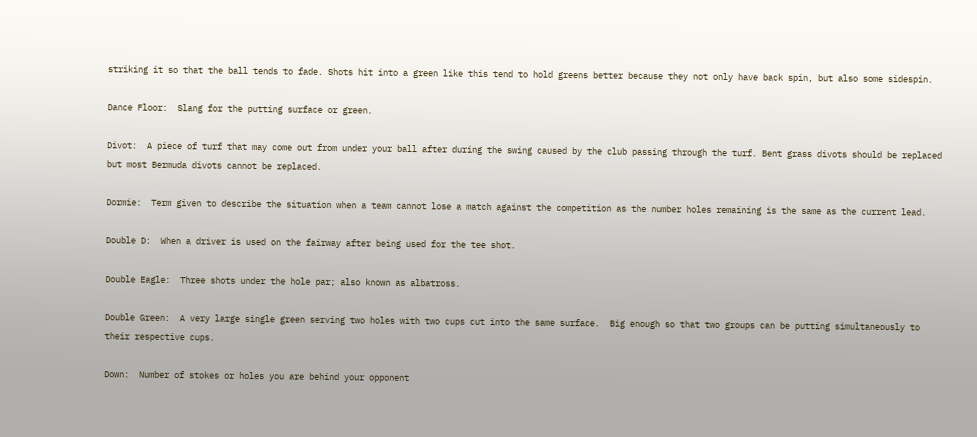striking it so that the ball tends to fade. Shots hit into a green like this tend to hold greens better because they not only have back spin, but also some sidespin.

Dance Floor:  Slang for the putting surface or green.

Divot:  A piece of turf that may come out from under your ball after during the swing caused by the club passing through the turf. Bent grass divots should be replaced but most Bermuda divots cannot be replaced.

Dormie:  Term given to describe the situation when a team cannot lose a match against the competition as the number holes remaining is the same as the current lead.

Double D:  When a driver is used on the fairway after being used for the tee shot.

Double Eagle:  Three shots under the hole par; also known as albatross.

Double Green:  A very large single green serving two holes with two cups cut into the same surface.  Big enough so that two groups can be putting simultaneously to their respective cups.

Down:  Number of stokes or holes you are behind your opponent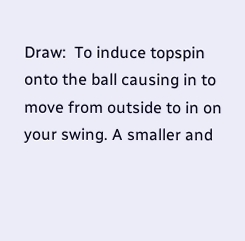Draw:  To induce topspin onto the ball causing in to move from outside to in on your swing. A smaller and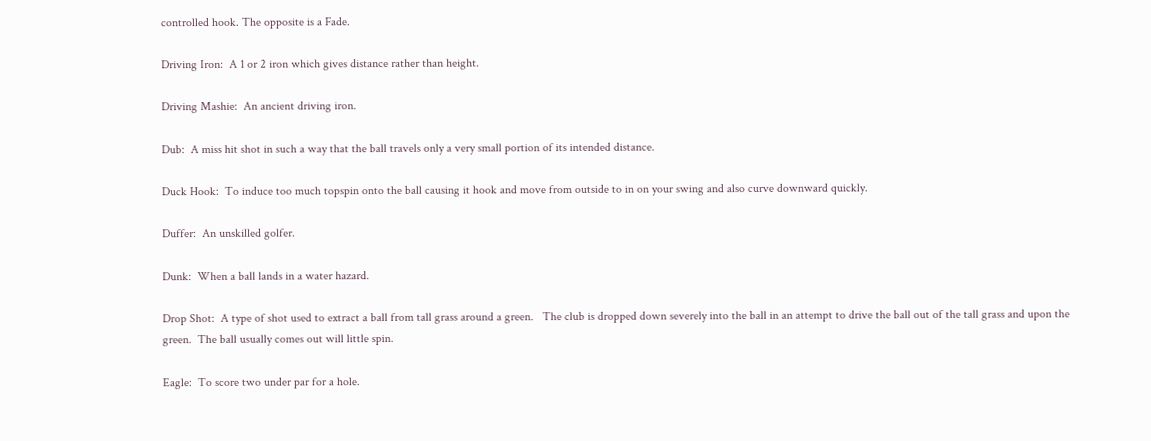controlled hook. The opposite is a Fade.

Driving Iron:  A 1 or 2 iron which gives distance rather than height.

Driving Mashie:  An ancient driving iron.

Dub:  A miss hit shot in such a way that the ball travels only a very small portion of its intended distance.

Duck Hook:  To induce too much topspin onto the ball causing it hook and move from outside to in on your swing and also curve downward quickly.

Duffer:  An unskilled golfer.

Dunk:  When a ball lands in a water hazard.

Drop Shot:  A type of shot used to extract a ball from tall grass around a green.   The club is dropped down severely into the ball in an attempt to drive the ball out of the tall grass and upon the green.  The ball usually comes out will little spin.

Eagle:  To score two under par for a hole.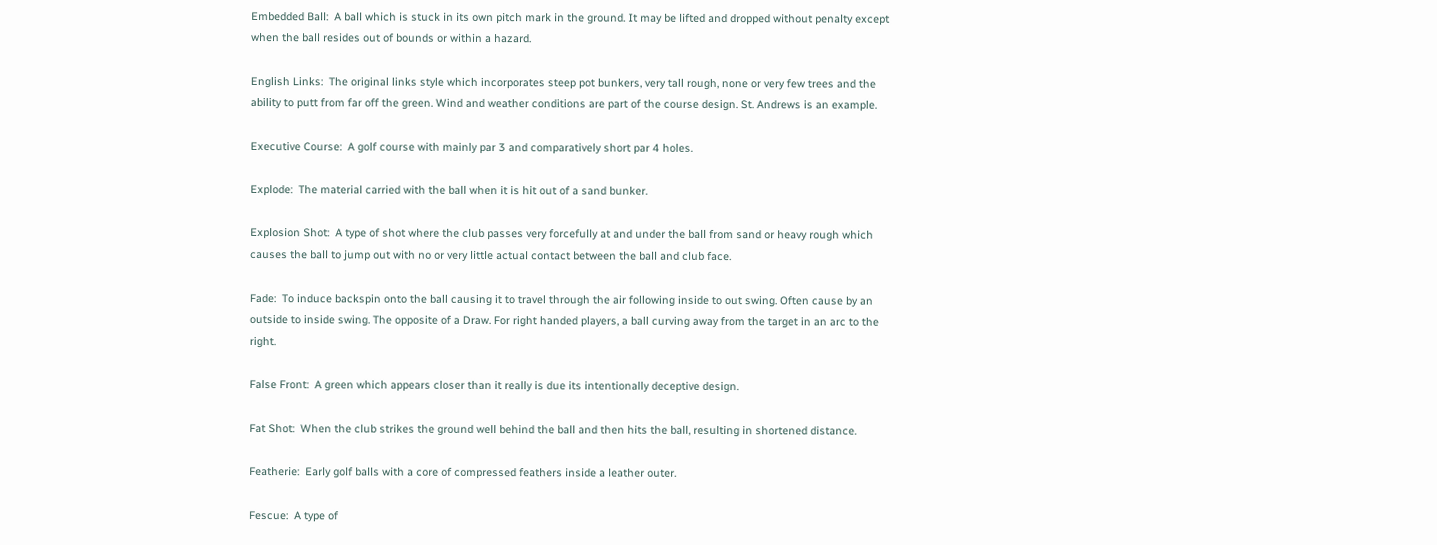Embedded Ball:  A ball which is stuck in its own pitch mark in the ground. It may be lifted and dropped without penalty except when the ball resides out of bounds or within a hazard.

English Links:  The original links style which incorporates steep pot bunkers, very tall rough, none or very few trees and the ability to putt from far off the green. Wind and weather conditions are part of the course design. St. Andrews is an example.

Executive Course:  A golf course with mainly par 3 and comparatively short par 4 holes.

Explode:  The material carried with the ball when it is hit out of a sand bunker.

Explosion Shot:  A type of shot where the club passes very forcefully at and under the ball from sand or heavy rough which causes the ball to jump out with no or very little actual contact between the ball and club face.

Fade:  To induce backspin onto the ball causing it to travel through the air following inside to out swing. Often cause by an outside to inside swing. The opposite of a Draw. For right handed players, a ball curving away from the target in an arc to the right.

False Front:  A green which appears closer than it really is due its intentionally deceptive design.

Fat Shot:  When the club strikes the ground well behind the ball and then hits the ball, resulting in shortened distance.

Featherie:  Early golf balls with a core of compressed feathers inside a leather outer.

Fescue:  A type of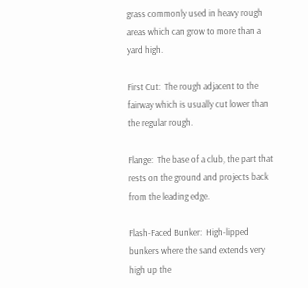grass commonly used in heavy rough areas which can grow to more than a yard high.

First Cut:  The rough adjacent to the fairway which is usually cut lower than the regular rough.

Flange:  The base of a club, the part that rests on the ground and projects back from the leading edge.

Flash-Faced Bunker:  High-lipped bunkers where the sand extends very high up the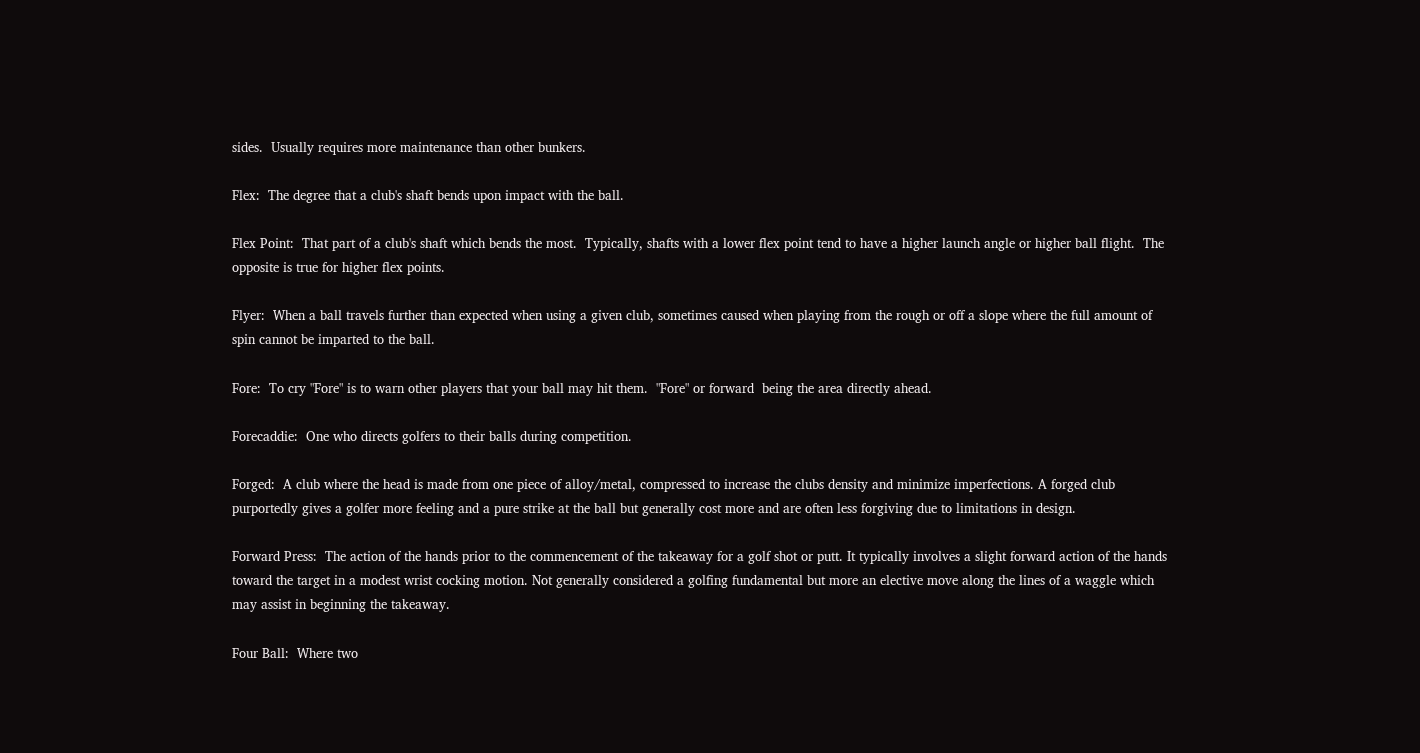sides.  Usually requires more maintenance than other bunkers.

Flex:  The degree that a club's shaft bends upon impact with the ball.

Flex Point:  That part of a club's shaft which bends the most.  Typically, shafts with a lower flex point tend to have a higher launch angle or higher ball flight.  The opposite is true for higher flex points.

Flyer:  When a ball travels further than expected when using a given club, sometimes caused when playing from the rough or off a slope where the full amount of spin cannot be imparted to the ball.

Fore:  To cry "Fore" is to warn other players that your ball may hit them.  "Fore" or forward  being the area directly ahead.

Forecaddie:  One who directs golfers to their balls during competition.

Forged:  A club where the head is made from one piece of alloy/metal, compressed to increase the clubs density and minimize imperfections. A forged club purportedly gives a golfer more feeling and a pure strike at the ball but generally cost more and are often less forgiving due to limitations in design.

Forward Press:  The action of the hands prior to the commencement of the takeaway for a golf shot or putt. It typically involves a slight forward action of the hands toward the target in a modest wrist cocking motion. Not generally considered a golfing fundamental but more an elective move along the lines of a waggle which may assist in beginning the takeaway.

Four Ball:  Where two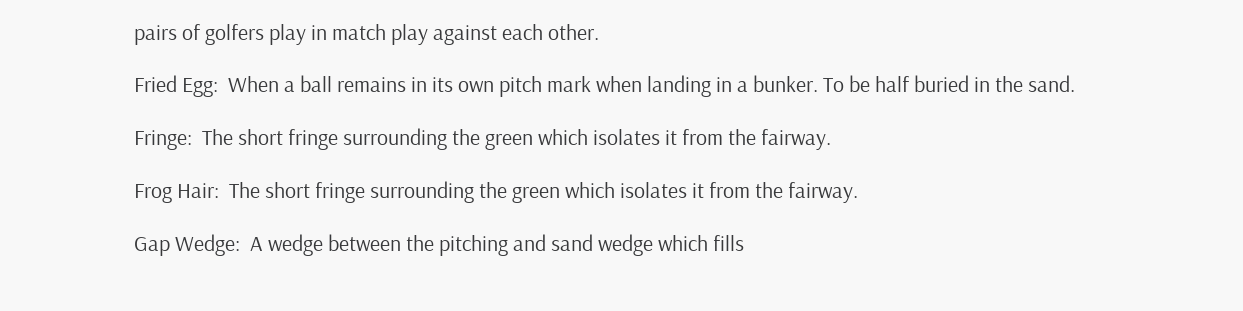pairs of golfers play in match play against each other.

Fried Egg:  When a ball remains in its own pitch mark when landing in a bunker. To be half buried in the sand.

Fringe:  The short fringe surrounding the green which isolates it from the fairway.

Frog Hair:  The short fringe surrounding the green which isolates it from the fairway.

Gap Wedge:  A wedge between the pitching and sand wedge which fills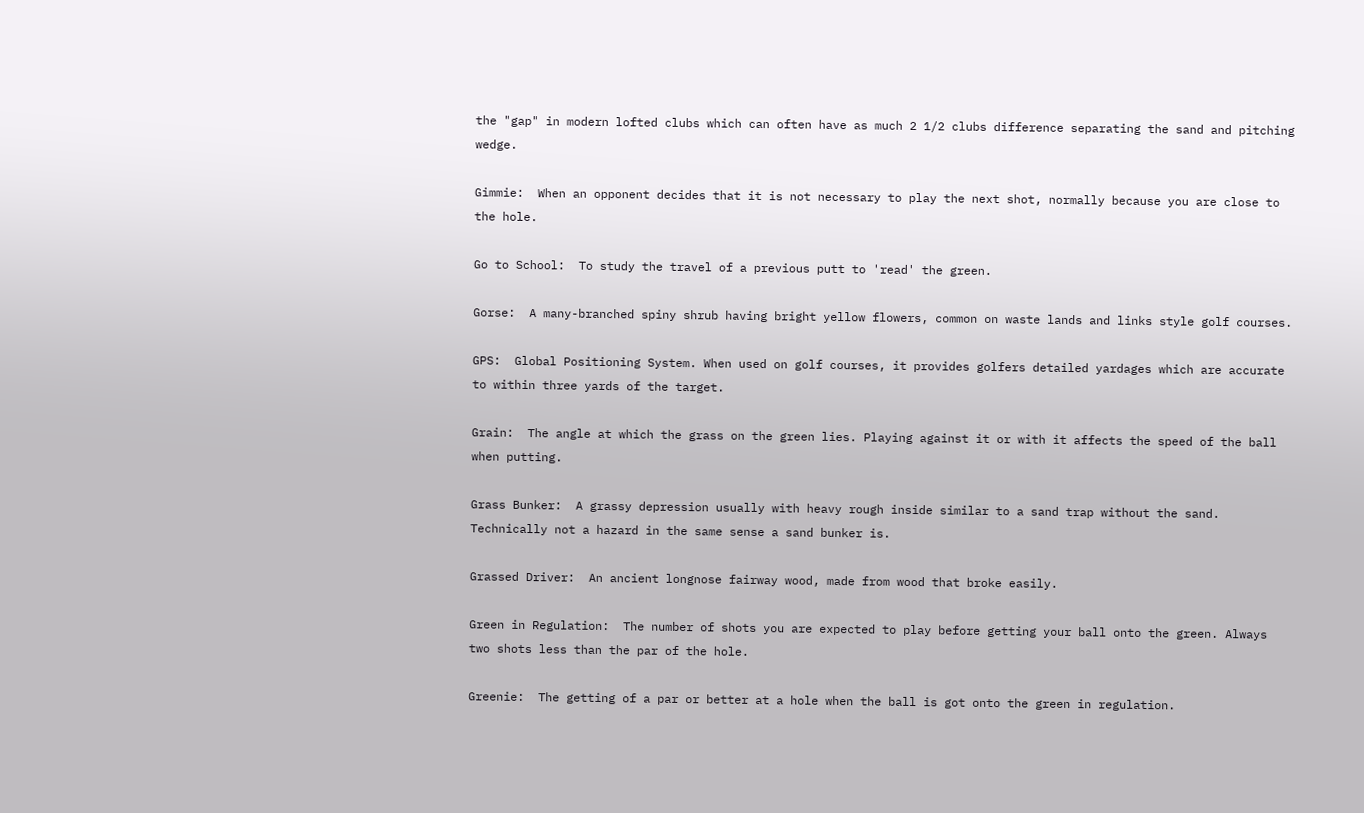the "gap" in modern lofted clubs which can often have as much 2 1/2 clubs difference separating the sand and pitching wedge.

Gimmie:  When an opponent decides that it is not necessary to play the next shot, normally because you are close to the hole.

Go to School:  To study the travel of a previous putt to 'read' the green.

Gorse:  A many-branched spiny shrub having bright yellow flowers, common on waste lands and links style golf courses.

GPS:  Global Positioning System. When used on golf courses, it provides golfers detailed yardages which are accurate to within three yards of the target.

Grain:  The angle at which the grass on the green lies. Playing against it or with it affects the speed of the ball when putting.

Grass Bunker:  A grassy depression usually with heavy rough inside similar to a sand trap without the sand. Technically not a hazard in the same sense a sand bunker is.

Grassed Driver:  An ancient longnose fairway wood, made from wood that broke easily.

Green in Regulation:  The number of shots you are expected to play before getting your ball onto the green. Always two shots less than the par of the hole.

Greenie:  The getting of a par or better at a hole when the ball is got onto the green in regulation.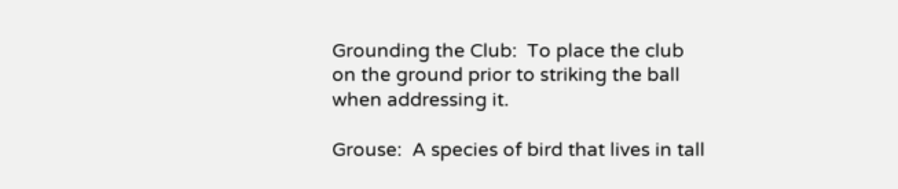Grounding the Club:  To place the club on the ground prior to striking the ball when addressing it.

Grouse:  A species of bird that lives in tall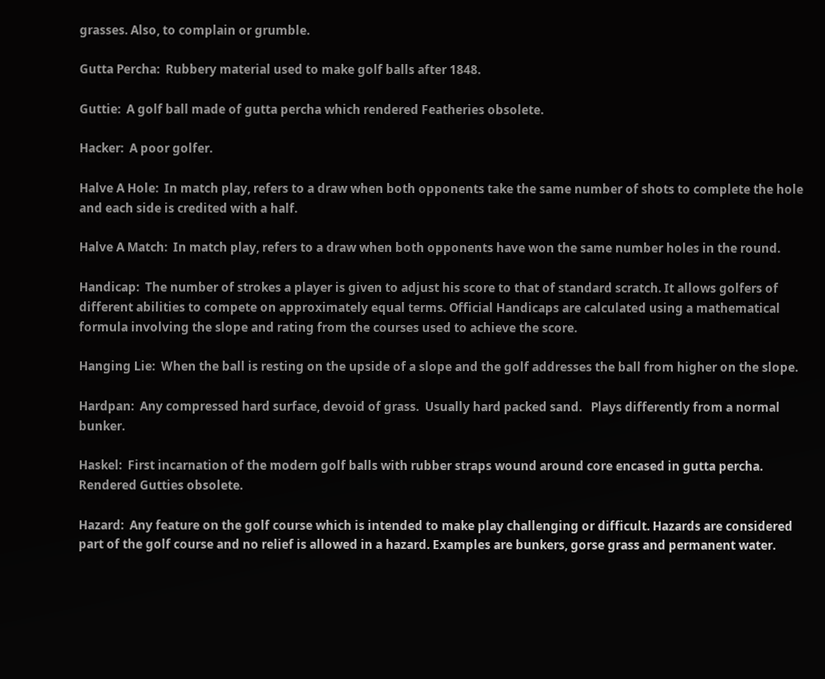grasses. Also, to complain or grumble.

Gutta Percha:  Rubbery material used to make golf balls after 1848.

Guttie:  A golf ball made of gutta percha which rendered Featheries obsolete.

Hacker:  A poor golfer.

Halve A Hole:  In match play, refers to a draw when both opponents take the same number of shots to complete the hole and each side is credited with a half.

Halve A Match:  In match play, refers to a draw when both opponents have won the same number holes in the round.

Handicap:  The number of strokes a player is given to adjust his score to that of standard scratch. It allows golfers of different abilities to compete on approximately equal terms. Official Handicaps are calculated using a mathematical formula involving the slope and rating from the courses used to achieve the score.

Hanging Lie:  When the ball is resting on the upside of a slope and the golf addresses the ball from higher on the slope.

Hardpan:  Any compressed hard surface, devoid of grass.  Usually hard packed sand.   Plays differently from a normal bunker.

Haskel:  First incarnation of the modern golf balls with rubber straps wound around core encased in gutta percha. Rendered Gutties obsolete.

Hazard:  Any feature on the golf course which is intended to make play challenging or difficult. Hazards are considered part of the golf course and no relief is allowed in a hazard. Examples are bunkers, gorse grass and permanent water.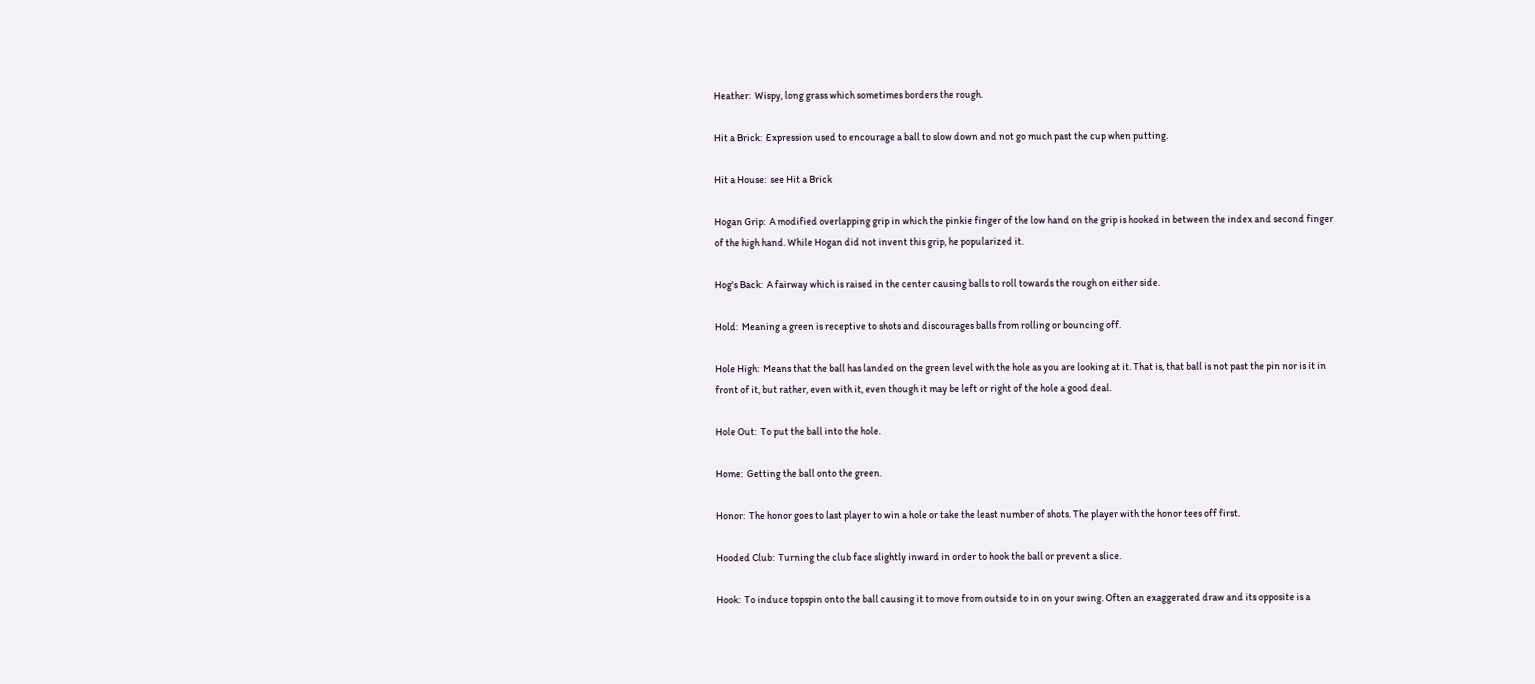Heather:  Wispy, long grass which sometimes borders the rough.

Hit a Brick:  Expression used to encourage a ball to slow down and not go much past the cup when putting.

Hit a House:  see Hit a Brick

Hogan Grip:  A modified overlapping grip in which the pinkie finger of the low hand on the grip is hooked in between the index and second finger of the high hand. While Hogan did not invent this grip, he popularized it.

Hog's Back:  A fairway which is raised in the center causing balls to roll towards the rough on either side.

Hold:  Meaning a green is receptive to shots and discourages balls from rolling or bouncing off.

Hole High:  Means that the ball has landed on the green level with the hole as you are looking at it. That is, that ball is not past the pin nor is it in front of it, but rather, even with it, even though it may be left or right of the hole a good deal.

Hole Out:  To put the ball into the hole.

Home:  Getting the ball onto the green.

Honor:  The honor goes to last player to win a hole or take the least number of shots. The player with the honor tees off first.

Hooded Club:  Turning the club face slightly inward in order to hook the ball or prevent a slice.

Hook:  To induce topspin onto the ball causing it to move from outside to in on your swing. Often an exaggerated draw and its opposite is a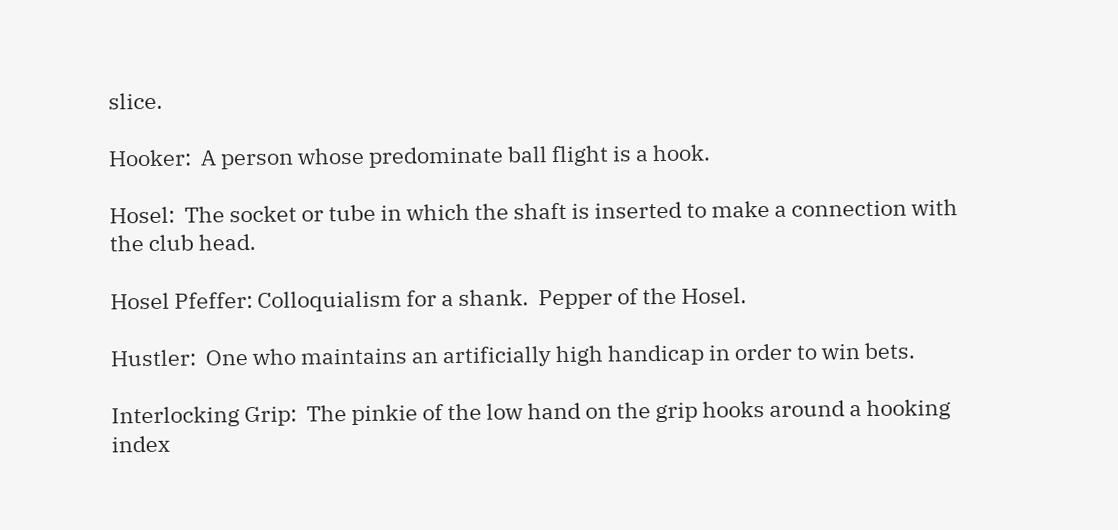slice.

Hooker:  A person whose predominate ball flight is a hook.

Hosel:  The socket or tube in which the shaft is inserted to make a connection with the club head.

Hosel Pfeffer: Colloquialism for a shank.  Pepper of the Hosel.

Hustler:  One who maintains an artificially high handicap in order to win bets.

Interlocking Grip:  The pinkie of the low hand on the grip hooks around a hooking index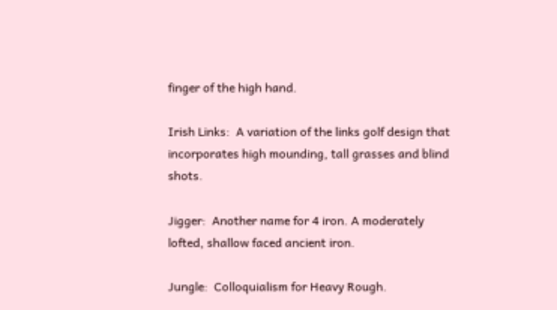finger of the high hand.

Irish Links:  A variation of the links golf design that incorporates high mounding, tall grasses and blind shots.

Jigger:  Another name for 4 iron. A moderately lofted, shallow faced ancient iron.

Jungle:  Colloquialism for Heavy Rough.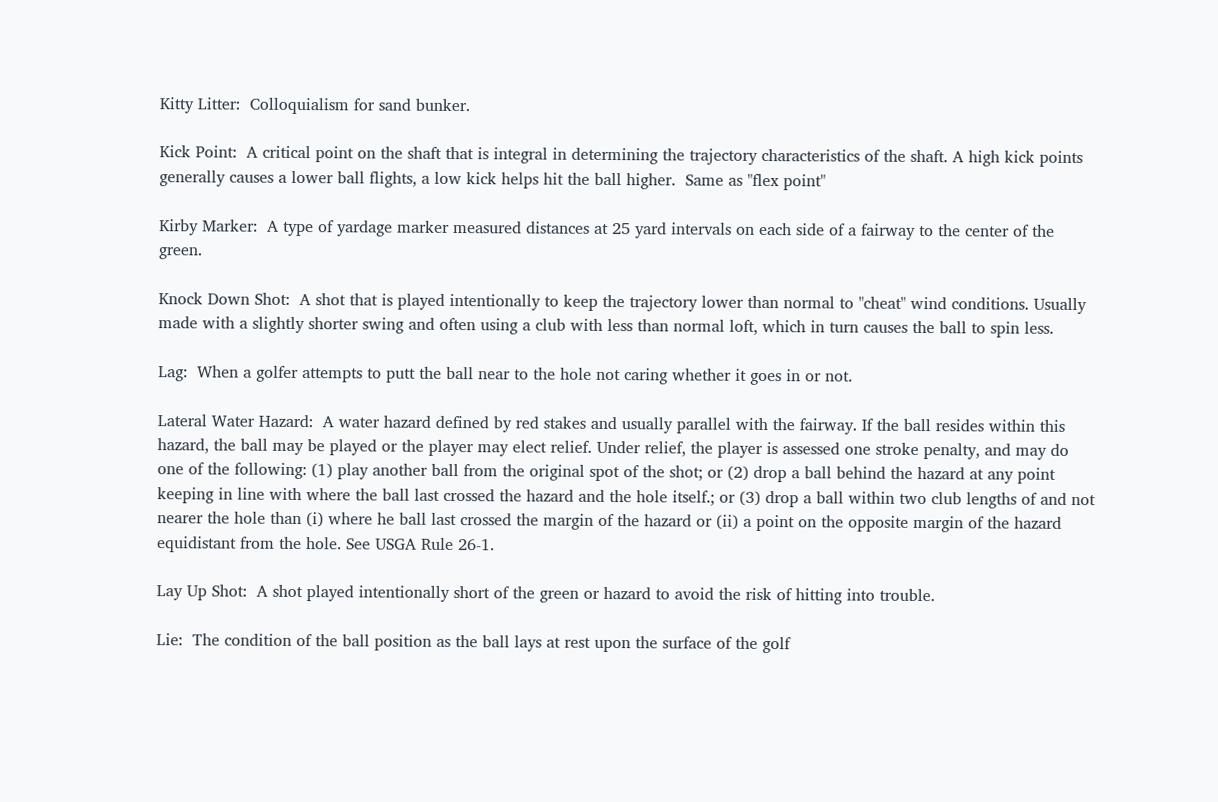Kitty Litter:  Colloquialism for sand bunker.

Kick Point:  A critical point on the shaft that is integral in determining the trajectory characteristics of the shaft. A high kick points generally causes a lower ball flights, a low kick helps hit the ball higher.  Same as "flex point"

Kirby Marker:  A type of yardage marker measured distances at 25 yard intervals on each side of a fairway to the center of the green.

Knock Down Shot:  A shot that is played intentionally to keep the trajectory lower than normal to "cheat" wind conditions. Usually made with a slightly shorter swing and often using a club with less than normal loft, which in turn causes the ball to spin less.

Lag:  When a golfer attempts to putt the ball near to the hole not caring whether it goes in or not.

Lateral Water Hazard:  A water hazard defined by red stakes and usually parallel with the fairway. If the ball resides within this hazard, the ball may be played or the player may elect relief. Under relief, the player is assessed one stroke penalty, and may do one of the following: (1) play another ball from the original spot of the shot; or (2) drop a ball behind the hazard at any point keeping in line with where the ball last crossed the hazard and the hole itself.; or (3) drop a ball within two club lengths of and not nearer the hole than (i) where he ball last crossed the margin of the hazard or (ii) a point on the opposite margin of the hazard equidistant from the hole. See USGA Rule 26-1.

Lay Up Shot:  A shot played intentionally short of the green or hazard to avoid the risk of hitting into trouble.

Lie:  The condition of the ball position as the ball lays at rest upon the surface of the golf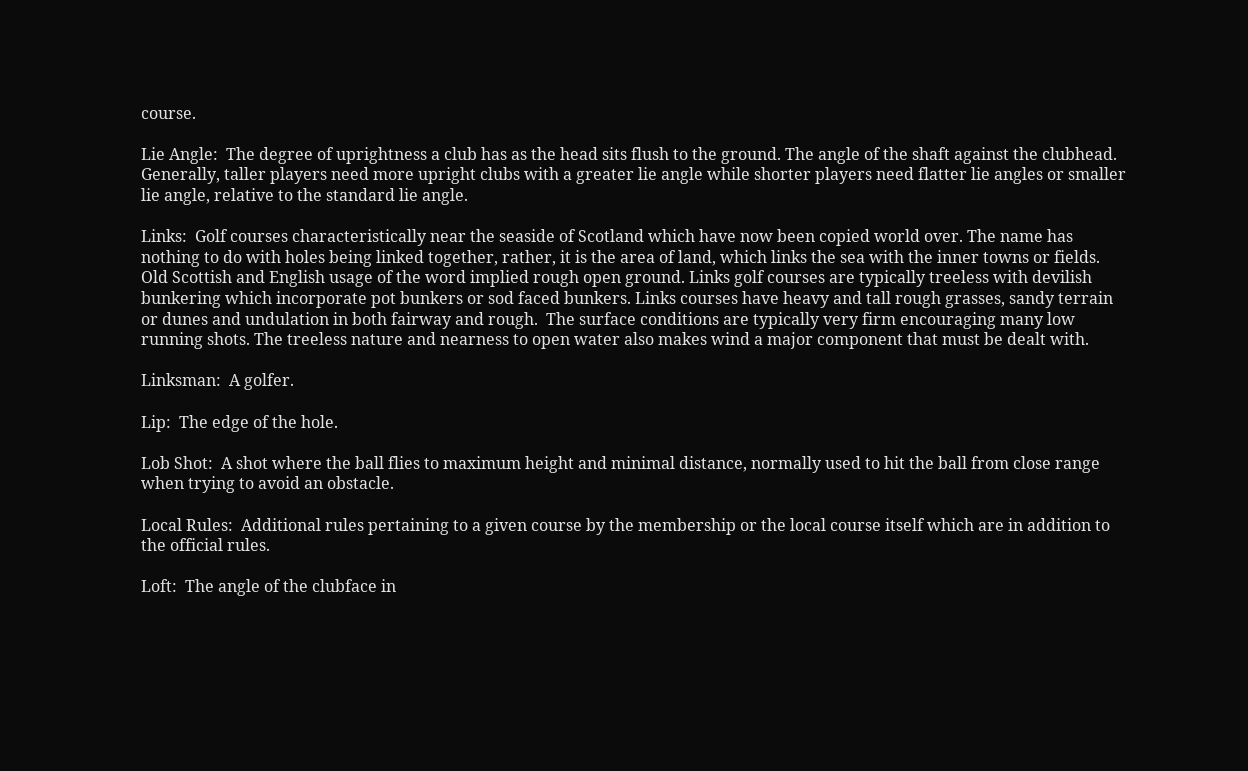course.

Lie Angle:  The degree of uprightness a club has as the head sits flush to the ground. The angle of the shaft against the clubhead. Generally, taller players need more upright clubs with a greater lie angle while shorter players need flatter lie angles or smaller lie angle, relative to the standard lie angle.

Links:  Golf courses characteristically near the seaside of Scotland which have now been copied world over. The name has nothing to do with holes being linked together, rather, it is the area of land, which links the sea with the inner towns or fields. Old Scottish and English usage of the word implied rough open ground. Links golf courses are typically treeless with devilish bunkering which incorporate pot bunkers or sod faced bunkers. Links courses have heavy and tall rough grasses, sandy terrain or dunes and undulation in both fairway and rough.  The surface conditions are typically very firm encouraging many low running shots. The treeless nature and nearness to open water also makes wind a major component that must be dealt with.

Linksman:  A golfer.

Lip:  The edge of the hole.

Lob Shot:  A shot where the ball flies to maximum height and minimal distance, normally used to hit the ball from close range when trying to avoid an obstacle.

Local Rules:  Additional rules pertaining to a given course by the membership or the local course itself which are in addition to the official rules.

Loft:  The angle of the clubface in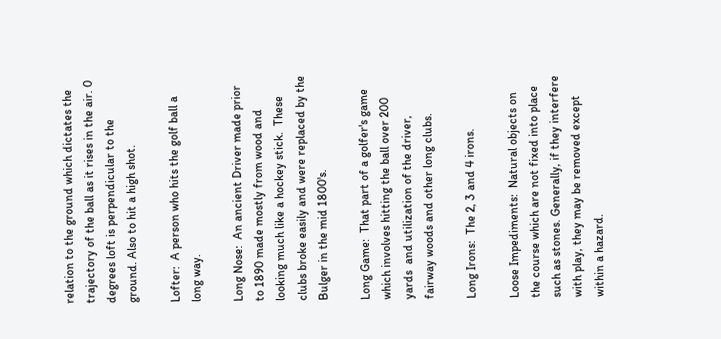relation to the ground which dictates the trajectory of the ball as it rises in the air. 0 degrees loft is perpendicular to the ground. Also to hit a high shot.

Lofter:  A person who hits the golf ball a long way.

Long Nose:  An ancient Driver made prior to 1890 made mostly from wood and looking much like a hockey stick.  These clubs broke easily and were replaced by the Bulger in the mid 1800's.

Long Game:  That part of a golfer's game which involves hitting the ball over 200 yards  and utilization of the driver, fairway woods and other long clubs.

Long Irons:  The 2, 3 and 4 irons.

Loose Impediments:  Natural objects on the course which are not fixed into place such as stones. Generally, if they interfere with play, they may be removed except within a hazard.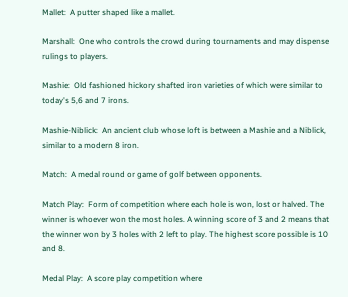Mallet:  A putter shaped like a mallet.

Marshall:  One who controls the crowd during tournaments and may dispense rulings to players.

Mashie:  Old fashioned hickory shafted iron varieties of which were similar to today's 5,6 and 7 irons.

Mashie-Niblick:  An ancient club whose loft is between a Mashie and a Niblick, similar to a modern 8 iron.

Match:  A medal round or game of golf between opponents.

Match Play:  Form of competition where each hole is won, lost or halved. The winner is whoever won the most holes. A winning score of 3 and 2 means that the winner won by 3 holes with 2 left to play. The highest score possible is 10 and 8.

Medal Play:  A score play competition where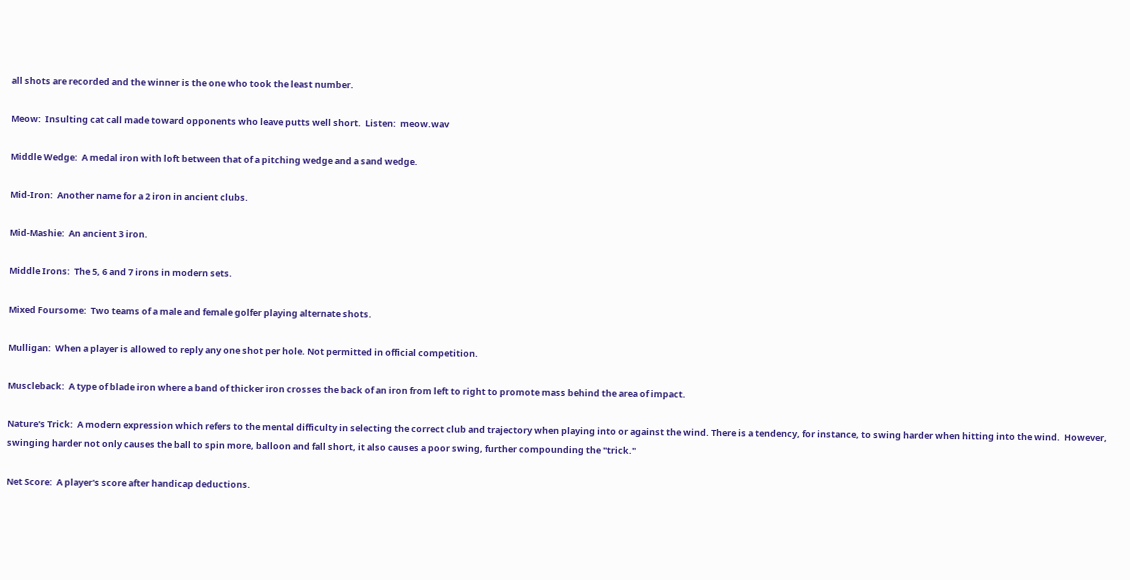all shots are recorded and the winner is the one who took the least number.

Meow:  Insulting cat call made toward opponents who leave putts well short.  Listen:  meow.wav

Middle Wedge:  A medal iron with loft between that of a pitching wedge and a sand wedge.

Mid-Iron:  Another name for a 2 iron in ancient clubs.

Mid-Mashie:  An ancient 3 iron.

Middle Irons:  The 5, 6 and 7 irons in modern sets.

Mixed Foursome:  Two teams of a male and female golfer playing alternate shots.

Mulligan:  When a player is allowed to reply any one shot per hole. Not permitted in official competition.

Muscleback:  A type of blade iron where a band of thicker iron crosses the back of an iron from left to right to promote mass behind the area of impact.

Nature's Trick:  A modern expression which refers to the mental difficulty in selecting the correct club and trajectory when playing into or against the wind. There is a tendency, for instance, to swing harder when hitting into the wind.  However, swinging harder not only causes the ball to spin more, balloon and fall short, it also causes a poor swing, further compounding the "trick."

Net Score:  A player's score after handicap deductions.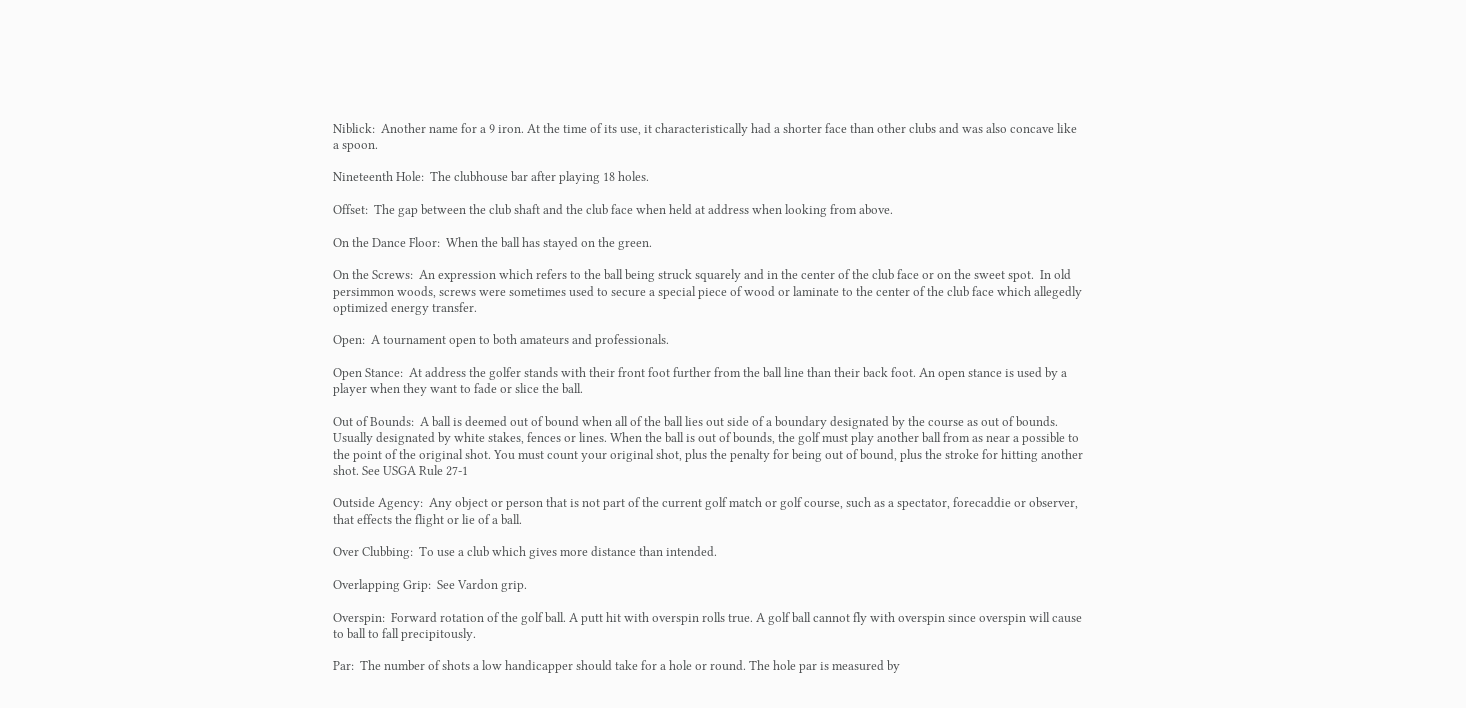Niblick:  Another name for a 9 iron. At the time of its use, it characteristically had a shorter face than other clubs and was also concave like a spoon.

Nineteenth Hole:  The clubhouse bar after playing 18 holes.

Offset:  The gap between the club shaft and the club face when held at address when looking from above.

On the Dance Floor:  When the ball has stayed on the green.

On the Screws:  An expression which refers to the ball being struck squarely and in the center of the club face or on the sweet spot.  In old persimmon woods, screws were sometimes used to secure a special piece of wood or laminate to the center of the club face which allegedly optimized energy transfer.

Open:  A tournament open to both amateurs and professionals.

Open Stance:  At address the golfer stands with their front foot further from the ball line than their back foot. An open stance is used by a player when they want to fade or slice the ball.

Out of Bounds:  A ball is deemed out of bound when all of the ball lies out side of a boundary designated by the course as out of bounds. Usually designated by white stakes, fences or lines. When the ball is out of bounds, the golf must play another ball from as near a possible to the point of the original shot. You must count your original shot, plus the penalty for being out of bound, plus the stroke for hitting another shot. See USGA Rule 27-1

Outside Agency:  Any object or person that is not part of the current golf match or golf course, such as a spectator, forecaddie or observer, that effects the flight or lie of a ball.

Over Clubbing:  To use a club which gives more distance than intended.

Overlapping Grip:  See Vardon grip.

Overspin:  Forward rotation of the golf ball. A putt hit with overspin rolls true. A golf ball cannot fly with overspin since overspin will cause to ball to fall precipitously.

Par:  The number of shots a low handicapper should take for a hole or round. The hole par is measured by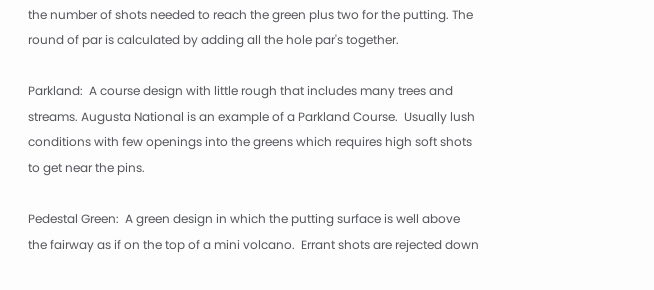the number of shots needed to reach the green plus two for the putting. The round of par is calculated by adding all the hole par's together.

Parkland:  A course design with little rough that includes many trees and streams. Augusta National is an example of a Parkland Course.  Usually lush conditions with few openings into the greens which requires high soft shots to get near the pins.

Pedestal Green:  A green design in which the putting surface is well above the fairway as if on the top of a mini volcano.  Errant shots are rejected down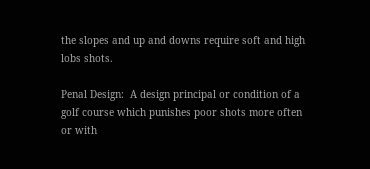the slopes and up and downs require soft and high lobs shots.

Penal Design:  A design principal or condition of a golf course which punishes poor shots more often or with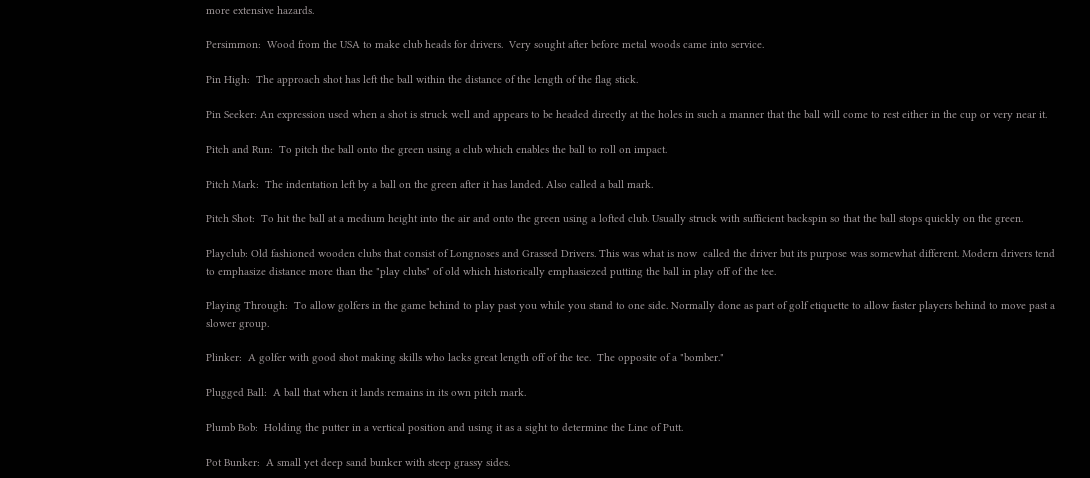more extensive hazards.

Persimmon:  Wood from the USA to make club heads for drivers.  Very sought after before metal woods came into service.

Pin High:  The approach shot has left the ball within the distance of the length of the flag stick.

Pin Seeker: An expression used when a shot is struck well and appears to be headed directly at the holes in such a manner that the ball will come to rest either in the cup or very near it.

Pitch and Run:  To pitch the ball onto the green using a club which enables the ball to roll on impact.

Pitch Mark:  The indentation left by a ball on the green after it has landed. Also called a ball mark.

Pitch Shot:  To hit the ball at a medium height into the air and onto the green using a lofted club. Usually struck with sufficient backspin so that the ball stops quickly on the green.

Playclub: Old fashioned wooden clubs that consist of Longnoses and Grassed Drivers. This was what is now  called the driver but its purpose was somewhat different. Modern drivers tend to emphasize distance more than the "play clubs" of old which historically emphasiezed putting the ball in play off of the tee.

Playing Through:  To allow golfers in the game behind to play past you while you stand to one side. Normally done as part of golf etiquette to allow faster players behind to move past a slower group.

Plinker:  A golfer with good shot making skills who lacks great length off of the tee.  The opposite of a "bomber."

Plugged Ball:  A ball that when it lands remains in its own pitch mark.

Plumb Bob:  Holding the putter in a vertical position and using it as a sight to determine the Line of Putt.

Pot Bunker:  A small yet deep sand bunker with steep grassy sides.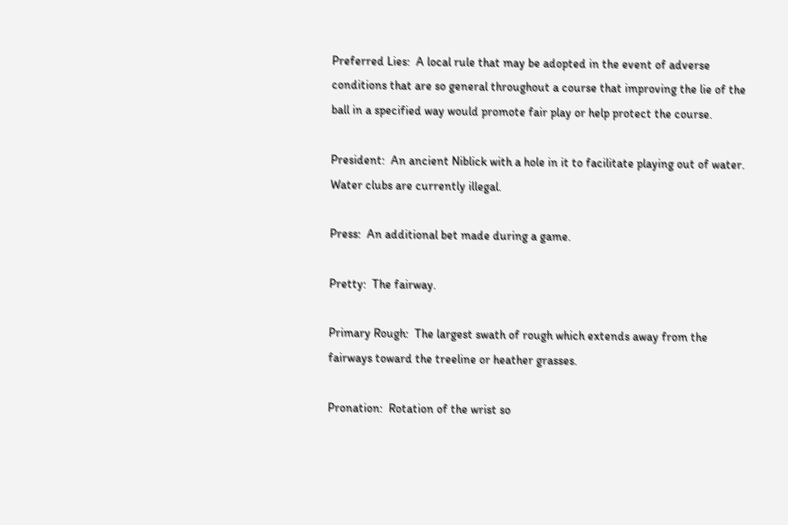Preferred Lies:  A local rule that may be adopted in the event of adverse conditions that are so general throughout a course that improving the lie of the ball in a specified way would promote fair play or help protect the course.

President:  An ancient Niblick with a hole in it to facilitate playing out of water. Water clubs are currently illegal.

Press:  An additional bet made during a game.

Pretty:  The fairway.

Primary Rough:  The largest swath of rough which extends away from the fairways toward the treeline or heather grasses.

Pronation:  Rotation of the wrist so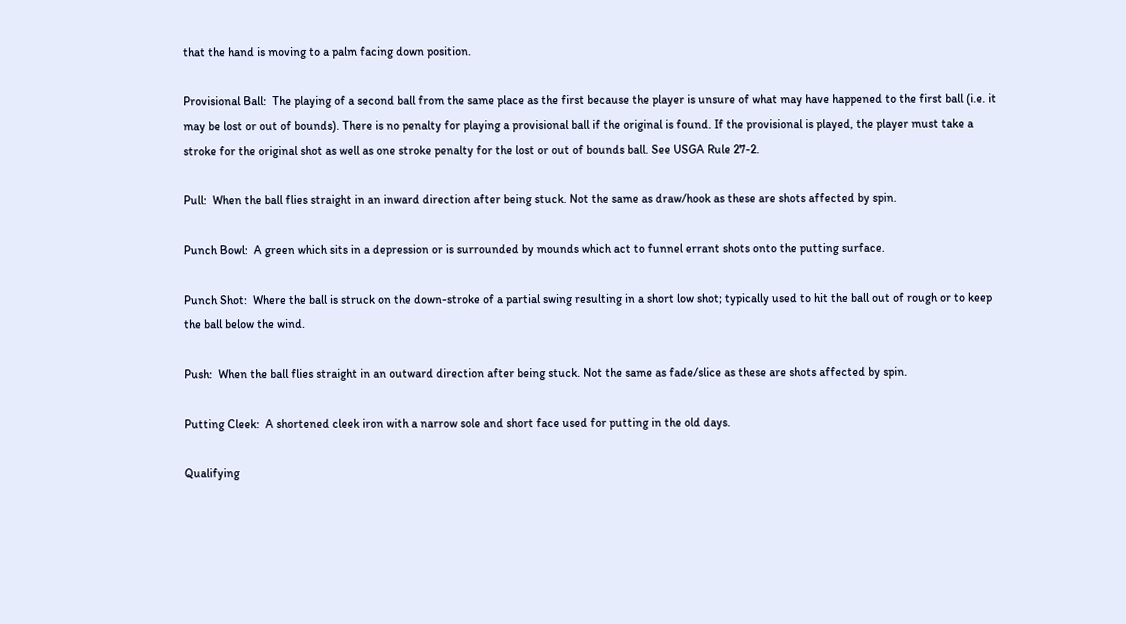that the hand is moving to a palm facing down position.

Provisional Ball:  The playing of a second ball from the same place as the first because the player is unsure of what may have happened to the first ball (i.e. it may be lost or out of bounds). There is no penalty for playing a provisional ball if the original is found. If the provisional is played, the player must take a stroke for the original shot as well as one stroke penalty for the lost or out of bounds ball. See USGA Rule 27-2.

Pull:  When the ball flies straight in an inward direction after being stuck. Not the same as draw/hook as these are shots affected by spin.

Punch Bowl:  A green which sits in a depression or is surrounded by mounds which act to funnel errant shots onto the putting surface.

Punch Shot:  Where the ball is struck on the down-stroke of a partial swing resulting in a short low shot; typically used to hit the ball out of rough or to keep the ball below the wind.

Push:  When the ball flies straight in an outward direction after being stuck. Not the same as fade/slice as these are shots affected by spin.

Putting Cleek:  A shortened cleek iron with a narrow sole and short face used for putting in the old days.

Qualifying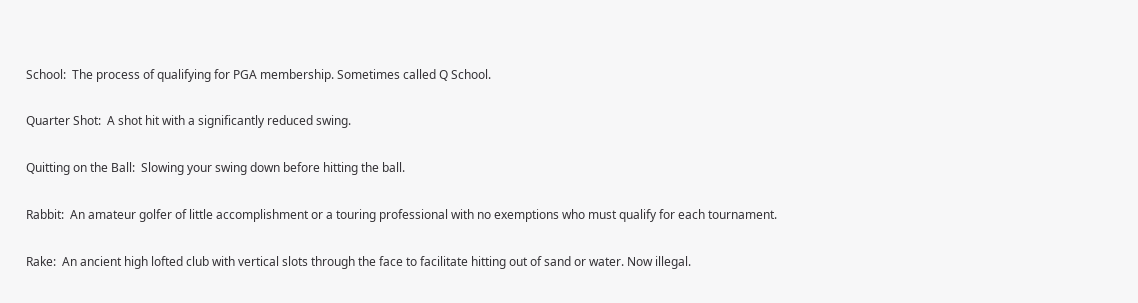School:  The process of qualifying for PGA membership. Sometimes called Q School.

Quarter Shot:  A shot hit with a significantly reduced swing.

Quitting on the Ball:  Slowing your swing down before hitting the ball.

Rabbit:  An amateur golfer of little accomplishment or a touring professional with no exemptions who must qualify for each tournament.

Rake:  An ancient high lofted club with vertical slots through the face to facilitate hitting out of sand or water. Now illegal.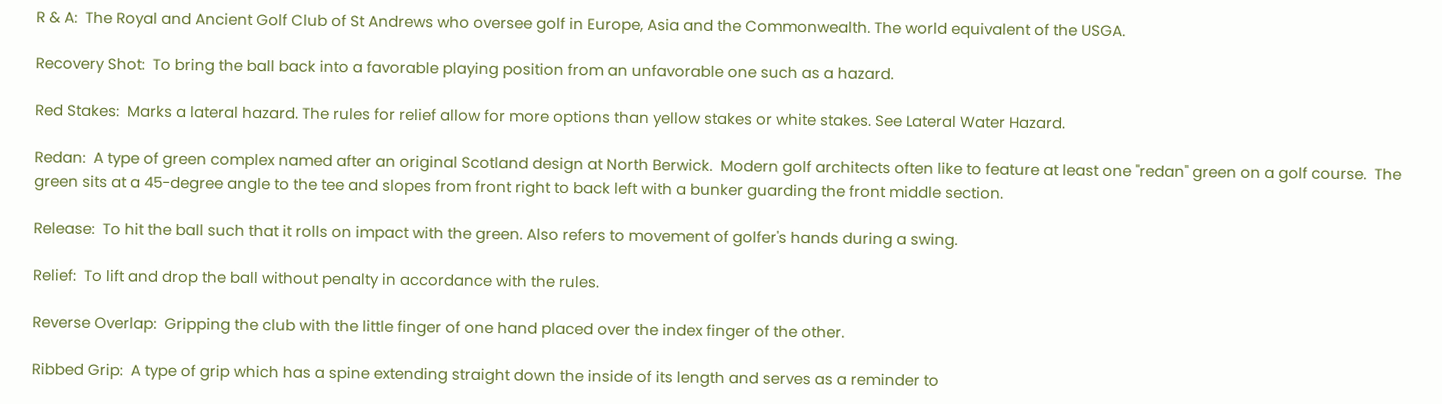R & A:  The Royal and Ancient Golf Club of St Andrews who oversee golf in Europe, Asia and the Commonwealth. The world equivalent of the USGA.

Recovery Shot:  To bring the ball back into a favorable playing position from an unfavorable one such as a hazard.

Red Stakes:  Marks a lateral hazard. The rules for relief allow for more options than yellow stakes or white stakes. See Lateral Water Hazard.

Redan:  A type of green complex named after an original Scotland design at North Berwick.  Modern golf architects often like to feature at least one "redan" green on a golf course.  The green sits at a 45-degree angle to the tee and slopes from front right to back left with a bunker guarding the front middle section.

Release:  To hit the ball such that it rolls on impact with the green. Also refers to movement of golfer's hands during a swing.

Relief:  To lift and drop the ball without penalty in accordance with the rules.

Reverse Overlap:  Gripping the club with the little finger of one hand placed over the index finger of the other.

Ribbed Grip:  A type of grip which has a spine extending straight down the inside of its length and serves as a reminder to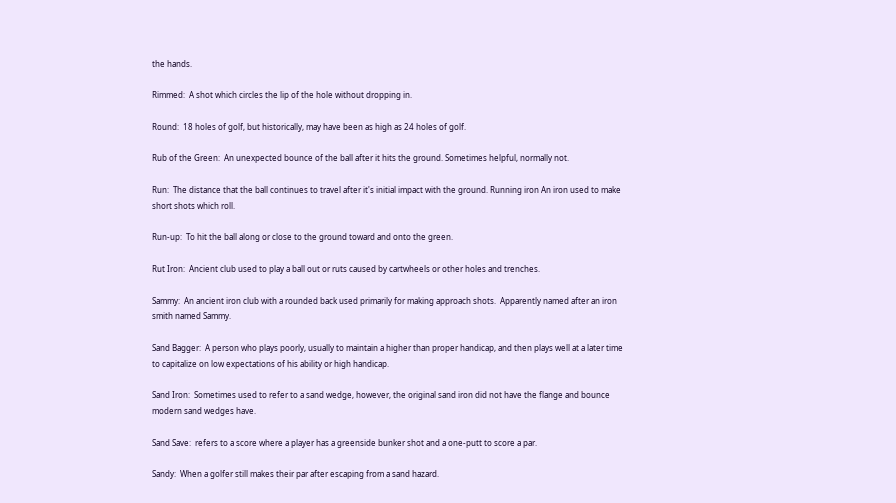the hands.

Rimmed:  A shot which circles the lip of the hole without dropping in.

Round:  18 holes of golf, but historically, may have been as high as 24 holes of golf.

Rub of the Green:  An unexpected bounce of the ball after it hits the ground. Sometimes helpful, normally not.

Run:  The distance that the ball continues to travel after it's initial impact with the ground. Running iron An iron used to make short shots which roll.

Run-up:  To hit the ball along or close to the ground toward and onto the green.

Rut Iron:  Ancient club used to play a ball out or ruts caused by cartwheels or other holes and trenches.

Sammy:  An ancient iron club with a rounded back used primarily for making approach shots.  Apparently named after an iron smith named Sammy.

Sand Bagger:  A person who plays poorly, usually to maintain a higher than proper handicap, and then plays well at a later time to capitalize on low expectations of his ability or high handicap.

Sand Iron:  Sometimes used to refer to a sand wedge, however, the original sand iron did not have the flange and bounce modern sand wedges have.

Sand Save:  refers to a score where a player has a greenside bunker shot and a one-putt to score a par.

Sandy:  When a golfer still makes their par after escaping from a sand hazard.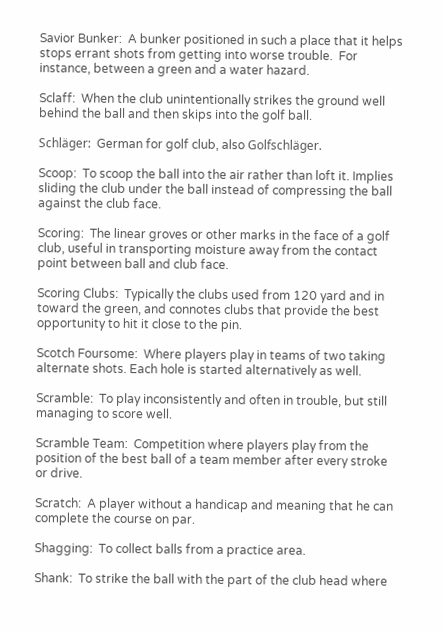Savior Bunker:  A bunker positioned in such a place that it helps stops errant shots from getting into worse trouble.  For instance, between a green and a water hazard.

Sclaff:  When the club unintentionally strikes the ground well behind the ball and then skips into the golf ball.

Schläger:  German for golf club, also Golfschläger.

Scoop:  To scoop the ball into the air rather than loft it. Implies sliding the club under the ball instead of compressing the ball against the club face.

Scoring:  The linear groves or other marks in the face of a golf club, useful in transporting moisture away from the contact point between ball and club face.

Scoring Clubs:  Typically the clubs used from 120 yard and in toward the green, and connotes clubs that provide the best opportunity to hit it close to the pin.

Scotch Foursome:  Where players play in teams of two taking alternate shots. Each hole is started alternatively as well.

Scramble:  To play inconsistently and often in trouble, but still managing to score well.

Scramble Team:  Competition where players play from the position of the best ball of a team member after every stroke or drive.

Scratch:  A player without a handicap and meaning that he can complete the course on par.

Shagging:  To collect balls from a practice area.

Shank:  To strike the ball with the part of the club head where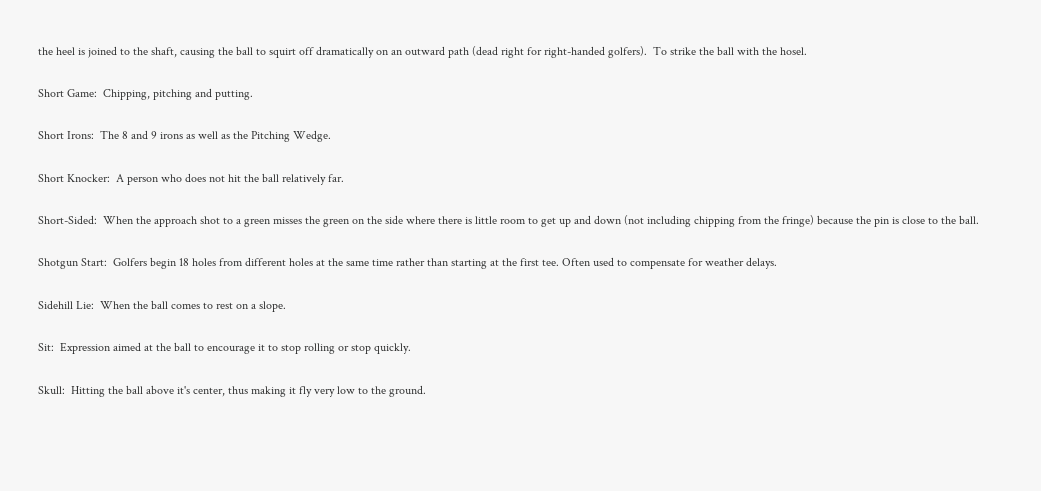the heel is joined to the shaft, causing the ball to squirt off dramatically on an outward path (dead right for right-handed golfers).  To strike the ball with the hosel.

Short Game:  Chipping, pitching and putting.

Short Irons:  The 8 and 9 irons as well as the Pitching Wedge.

Short Knocker:  A person who does not hit the ball relatively far.

Short-Sided:  When the approach shot to a green misses the green on the side where there is little room to get up and down (not including chipping from the fringe) because the pin is close to the ball.

Shotgun Start:  Golfers begin 18 holes from different holes at the same time rather than starting at the first tee. Often used to compensate for weather delays.

Sidehill Lie:  When the ball comes to rest on a slope.

Sit:  Expression aimed at the ball to encourage it to stop rolling or stop quickly.

Skull:  Hitting the ball above it's center, thus making it fly very low to the ground.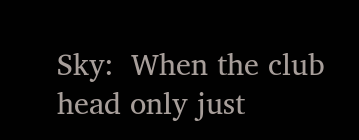Sky:  When the club head only just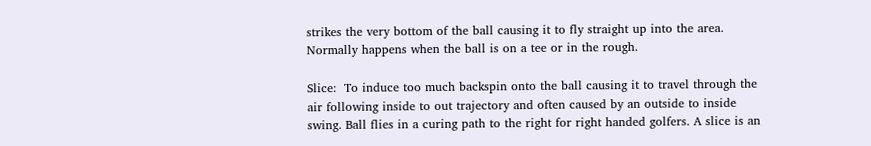strikes the very bottom of the ball causing it to fly straight up into the area. Normally happens when the ball is on a tee or in the rough.

Slice:  To induce too much backspin onto the ball causing it to travel through the air following inside to out trajectory and often caused by an outside to inside swing. Ball flies in a curing path to the right for right handed golfers. A slice is an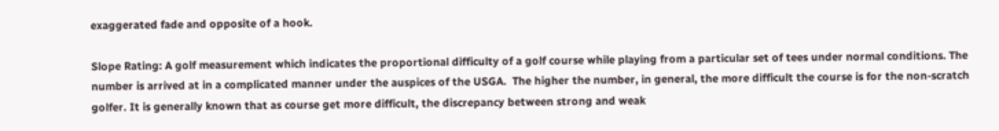exaggerated fade and opposite of a hook.

Slope Rating: A golf measurement which indicates the proportional difficulty of a golf course while playing from a particular set of tees under normal conditions. The number is arrived at in a complicated manner under the auspices of the USGA.  The higher the number, in general, the more difficult the course is for the non-scratch golfer. It is generally known that as course get more difficult, the discrepancy between strong and weak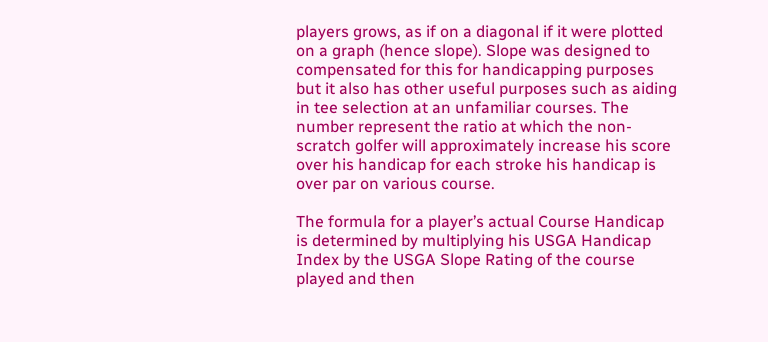players grows, as if on a diagonal if it were plotted on a graph (hence slope). Slope was designed to compensated for this for handicapping purposes but it also has other useful purposes such as aiding in tee selection at an unfamiliar courses. The number represent the ratio at which the non-scratch golfer will approximately increase his score over his handicap for each stroke his handicap is over par on various course.

The formula for a player’s actual Course Handicap is determined by multiplying his USGA Handicap Index by the USGA Slope Rating of the course played and then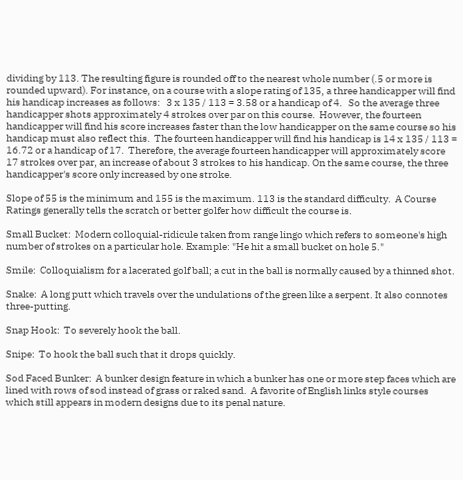dividing by 113. The resulting figure is rounded off to the nearest whole number (.5 or more is rounded upward). For instance, on a course with a slope rating of 135, a three handicapper will find his handicap increases as follows:   3 x 135 / 113 = 3.58 or a handicap of 4.   So the average three handicapper shots approximately 4 strokes over par on this course.  However, the fourteen handicapper will find his score increases faster than the low handicapper on the same course so his handicap must also reflect this.  The fourteen handicapper will find his handicap is 14 x 135 / 113 = 16.72 or a handicap of 17.  Therefore, the average fourteen handicapper will approximately score 17 strokes over par, an increase of about 3 strokes to his handicap. On the same course, the three handicapper's score only increased by one stroke.

Slope of 55 is the minimum and 155 is the maximum. 113 is the standard difficulty.  A Course Ratings generally tells the scratch or better golfer how difficult the course is.

Small Bucket:  Modern colloquial-ridicule taken from range lingo which refers to someone's high number of strokes on a particular hole. Example: "He hit a small bucket on hole 5."

Smile:  Colloquialism for a lacerated golf ball; a cut in the ball is normally caused by a thinned shot.

Snake:  A long putt which travels over the undulations of the green like a serpent. It also connotes three-putting.

Snap Hook:  To severely hook the ball.

Snipe:  To hook the ball such that it drops quickly.

Sod Faced Bunker:  A bunker design feature in which a bunker has one or more step faces which are lined with rows of sod instead of grass or raked sand.  A favorite of English links style courses which still appears in modern designs due to its penal nature.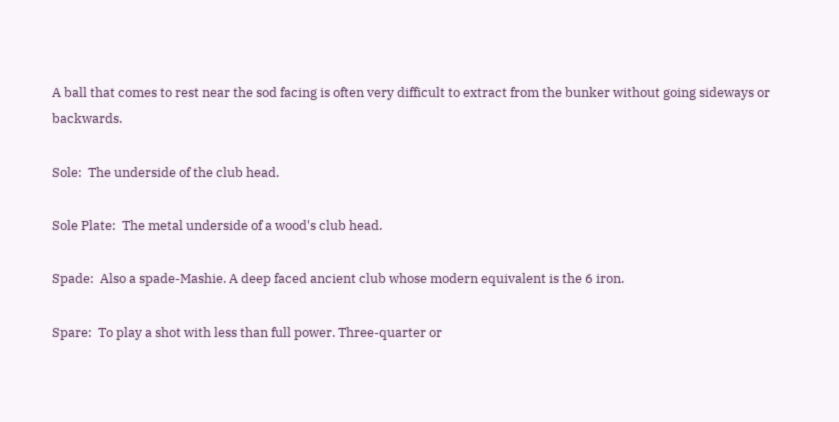A ball that comes to rest near the sod facing is often very difficult to extract from the bunker without going sideways or backwards.

Sole:  The underside of the club head.

Sole Plate:  The metal underside of a wood's club head.

Spade:  Also a spade-Mashie. A deep faced ancient club whose modern equivalent is the 6 iron.

Spare:  To play a shot with less than full power. Three-quarter or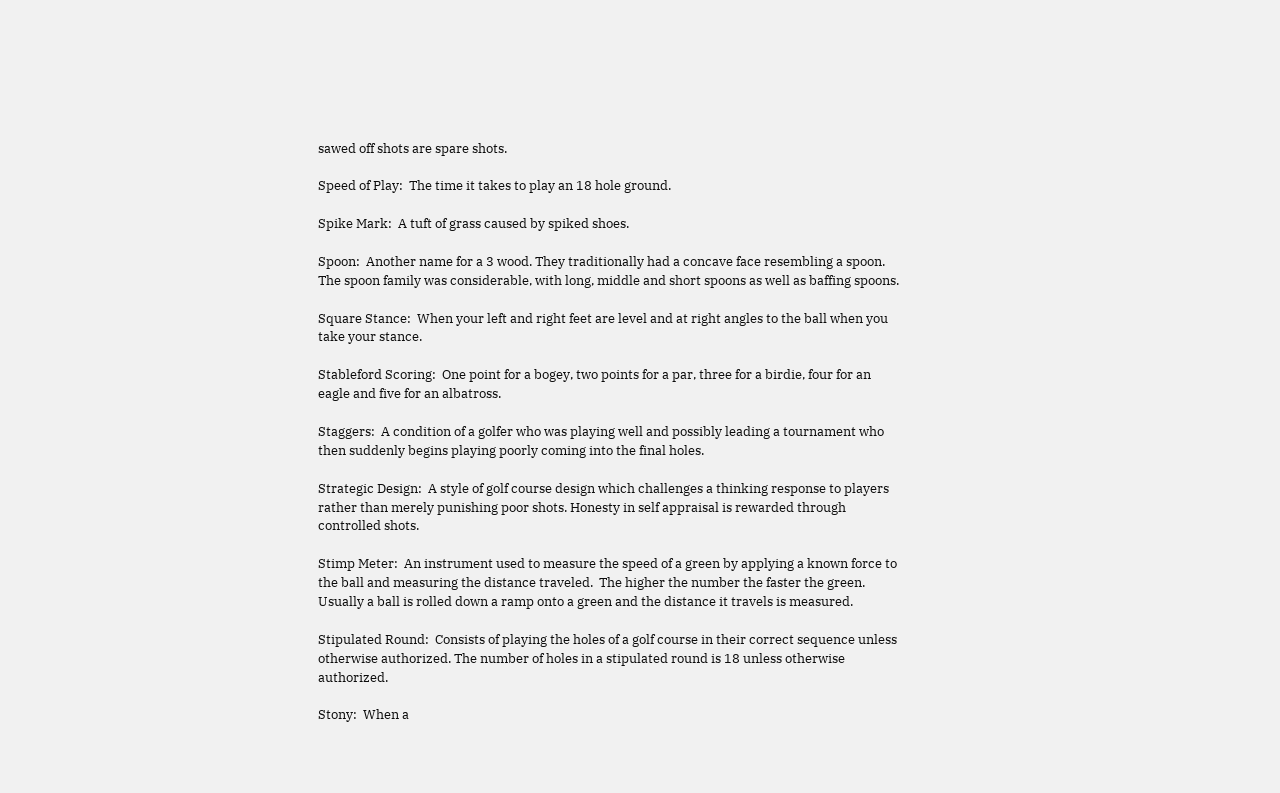sawed off shots are spare shots.

Speed of Play:  The time it takes to play an 18 hole ground.

Spike Mark:  A tuft of grass caused by spiked shoes.

Spoon:  Another name for a 3 wood. They traditionally had a concave face resembling a spoon. The spoon family was considerable, with long, middle and short spoons as well as baffing spoons.

Square Stance:  When your left and right feet are level and at right angles to the ball when you take your stance.

Stableford Scoring:  One point for a bogey, two points for a par, three for a birdie, four for an eagle and five for an albatross.

Staggers:  A condition of a golfer who was playing well and possibly leading a tournament who then suddenly begins playing poorly coming into the final holes.

Strategic Design:  A style of golf course design which challenges a thinking response to players rather than merely punishing poor shots. Honesty in self appraisal is rewarded through controlled shots.

Stimp Meter:  An instrument used to measure the speed of a green by applying a known force to the ball and measuring the distance traveled.  The higher the number the faster the green.  Usually a ball is rolled down a ramp onto a green and the distance it travels is measured.

Stipulated Round:  Consists of playing the holes of a golf course in their correct sequence unless otherwise authorized. The number of holes in a stipulated round is 18 unless otherwise authorized.

Stony:  When a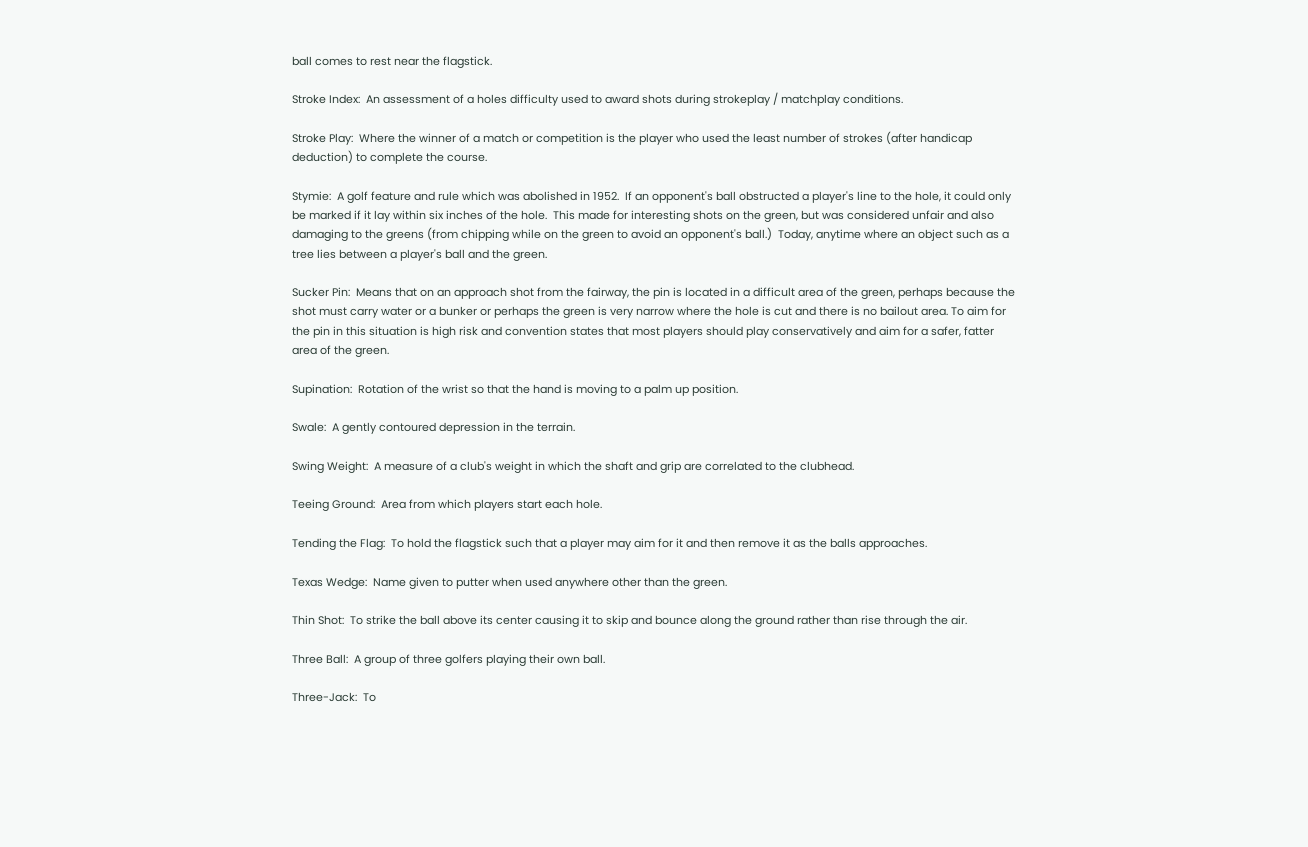ball comes to rest near the flagstick.

Stroke Index:  An assessment of a holes difficulty used to award shots during strokeplay / matchplay conditions.

Stroke Play:  Where the winner of a match or competition is the player who used the least number of strokes (after handicap deduction) to complete the course.

Stymie:  A golf feature and rule which was abolished in 1952.  If an opponent's ball obstructed a player's line to the hole, it could only be marked if it lay within six inches of the hole.  This made for interesting shots on the green, but was considered unfair and also damaging to the greens (from chipping while on the green to avoid an opponent's ball.)  Today, anytime where an object such as a tree lies between a player's ball and the green.

Sucker Pin:  Means that on an approach shot from the fairway, the pin is located in a difficult area of the green, perhaps because the shot must carry water or a bunker or perhaps the green is very narrow where the hole is cut and there is no bailout area. To aim for the pin in this situation is high risk and convention states that most players should play conservatively and aim for a safer, fatter area of the green.

Supination:  Rotation of the wrist so that the hand is moving to a palm up position.

Swale:  A gently contoured depression in the terrain.

Swing Weight:  A measure of a club's weight in which the shaft and grip are correlated to the clubhead.

Teeing Ground:  Area from which players start each hole.

Tending the Flag:  To hold the flagstick such that a player may aim for it and then remove it as the balls approaches.

Texas Wedge:  Name given to putter when used anywhere other than the green.

Thin Shot:  To strike the ball above its center causing it to skip and bounce along the ground rather than rise through the air.

Three Ball:  A group of three golfers playing their own ball.

Three-Jack:  To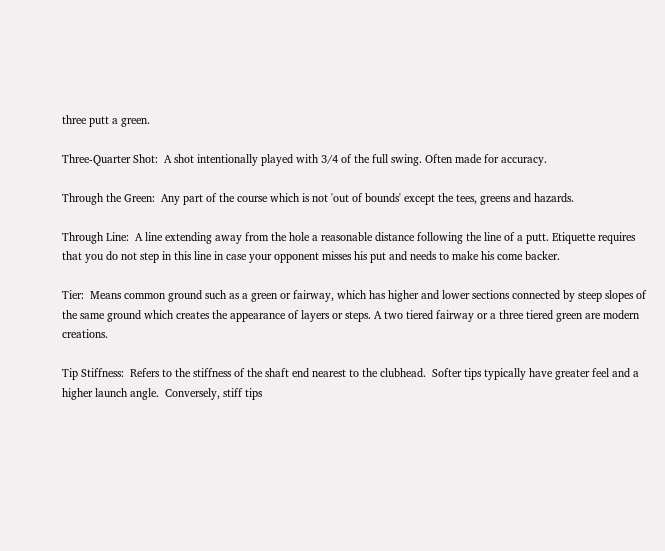three putt a green.

Three-Quarter Shot:  A shot intentionally played with 3/4 of the full swing. Often made for accuracy.

Through the Green:  Any part of the course which is not 'out of bounds' except the tees, greens and hazards.

Through Line:  A line extending away from the hole a reasonable distance following the line of a putt. Etiquette requires that you do not step in this line in case your opponent misses his put and needs to make his come backer.

Tier:  Means common ground such as a green or fairway, which has higher and lower sections connected by steep slopes of the same ground which creates the appearance of layers or steps. A two tiered fairway or a three tiered green are modern creations.

Tip Stiffness:  Refers to the stiffness of the shaft end nearest to the clubhead.  Softer tips typically have greater feel and a higher launch angle.  Conversely, stiff tips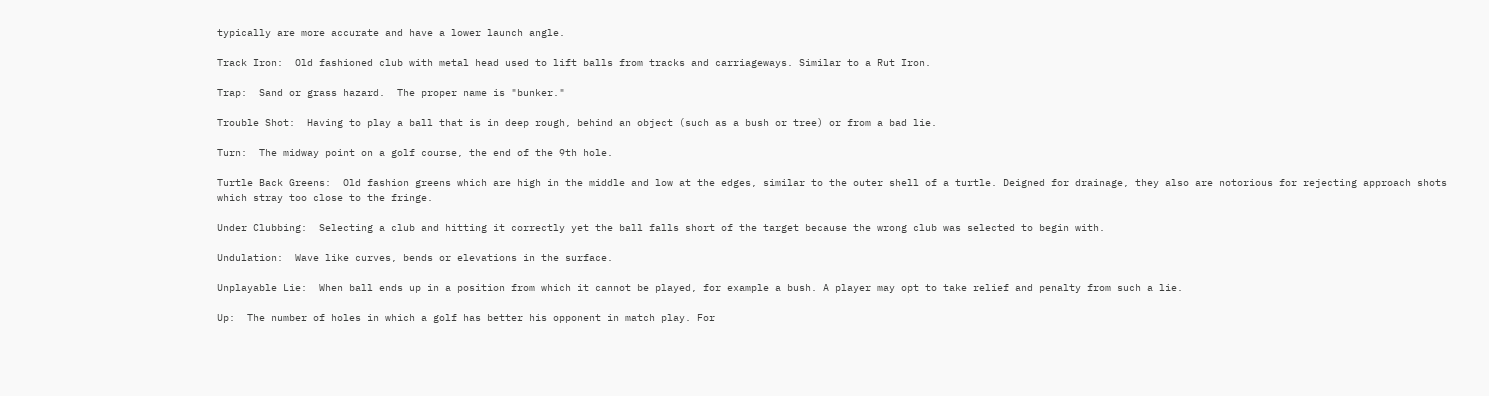typically are more accurate and have a lower launch angle.

Track Iron:  Old fashioned club with metal head used to lift balls from tracks and carriageways. Similar to a Rut Iron.

Trap:  Sand or grass hazard.  The proper name is "bunker."

Trouble Shot:  Having to play a ball that is in deep rough, behind an object (such as a bush or tree) or from a bad lie.

Turn:  The midway point on a golf course, the end of the 9th hole.

Turtle Back Greens:  Old fashion greens which are high in the middle and low at the edges, similar to the outer shell of a turtle. Deigned for drainage, they also are notorious for rejecting approach shots which stray too close to the fringe.

Under Clubbing:  Selecting a club and hitting it correctly yet the ball falls short of the target because the wrong club was selected to begin with.

Undulation:  Wave like curves, bends or elevations in the surface.

Unplayable Lie:  When ball ends up in a position from which it cannot be played, for example a bush. A player may opt to take relief and penalty from such a lie.

Up:  The number of holes in which a golf has better his opponent in match play. For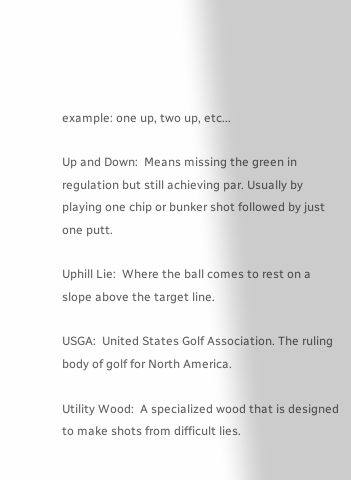example: one up, two up, etc...

Up and Down:  Means missing the green in regulation but still achieving par. Usually by playing one chip or bunker shot followed by just one putt.

Uphill Lie:  Where the ball comes to rest on a slope above the target line.

USGA:  United States Golf Association. The ruling body of golf for North America.

Utility Wood:  A specialized wood that is designed to make shots from difficult lies.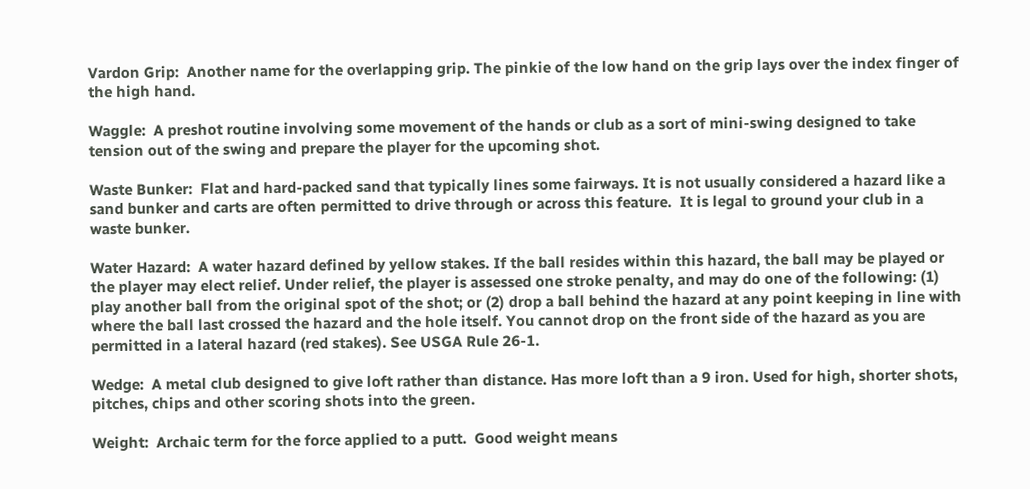Vardon Grip:  Another name for the overlapping grip. The pinkie of the low hand on the grip lays over the index finger of the high hand.

Waggle:  A preshot routine involving some movement of the hands or club as a sort of mini-swing designed to take tension out of the swing and prepare the player for the upcoming shot.

Waste Bunker:  Flat and hard-packed sand that typically lines some fairways. It is not usually considered a hazard like a sand bunker and carts are often permitted to drive through or across this feature.  It is legal to ground your club in a waste bunker.

Water Hazard:  A water hazard defined by yellow stakes. If the ball resides within this hazard, the ball may be played or the player may elect relief. Under relief, the player is assessed one stroke penalty, and may do one of the following: (1) play another ball from the original spot of the shot; or (2) drop a ball behind the hazard at any point keeping in line with where the ball last crossed the hazard and the hole itself. You cannot drop on the front side of the hazard as you are permitted in a lateral hazard (red stakes). See USGA Rule 26-1.

Wedge:  A metal club designed to give loft rather than distance. Has more loft than a 9 iron. Used for high, shorter shots, pitches, chips and other scoring shots into the green.

Weight:  Archaic term for the force applied to a putt.  Good weight means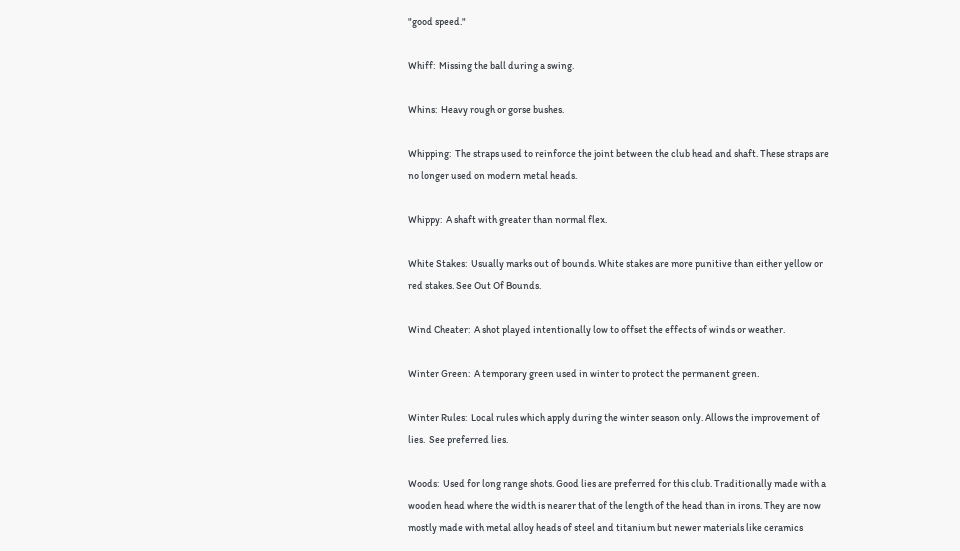"good speed."

Whiff:  Missing the ball during a swing.

Whins:  Heavy rough or gorse bushes.

Whipping:  The straps used to reinforce the joint between the club head and shaft. These straps are no longer used on modern metal heads.

Whippy:  A shaft with greater than normal flex.

White Stakes:  Usually marks out of bounds. White stakes are more punitive than either yellow or red stakes. See Out Of Bounds.

Wind Cheater:  A shot played intentionally low to offset the effects of winds or weather.

Winter Green:  A temporary green used in winter to protect the permanent green.

Winter Rules:  Local rules which apply during the winter season only. Allows the improvement of lies.  See preferred lies.

Woods:  Used for long range shots. Good lies are preferred for this club. Traditionally made with a wooden head where the width is nearer that of the length of the head than in irons. They are now mostly made with metal alloy heads of steel and titanium but newer materials like ceramics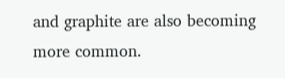and graphite are also becoming more common.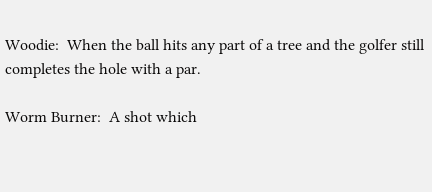Woodie:  When the ball hits any part of a tree and the golfer still completes the hole with a par.

Worm Burner:  A shot which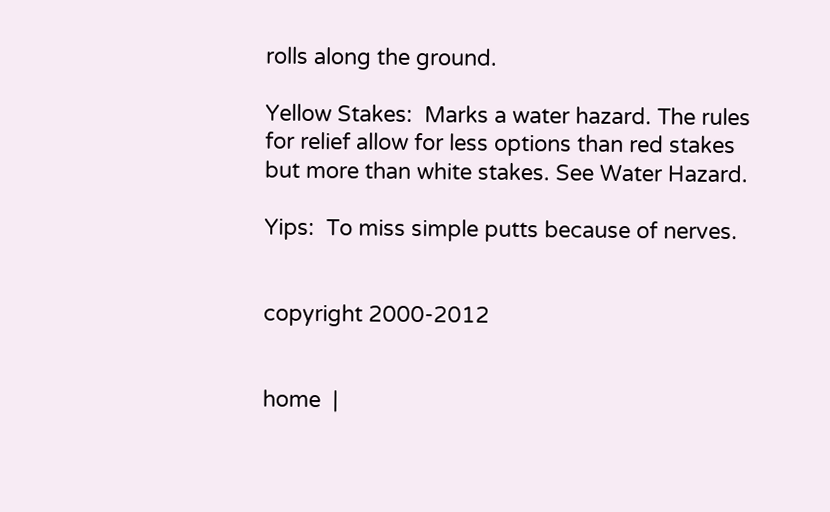rolls along the ground.

Yellow Stakes:  Marks a water hazard. The rules for relief allow for less options than red stakes but more than white stakes. See Water Hazard.

Yips:  To miss simple putts because of nerves.


copyright 2000-2012


home  |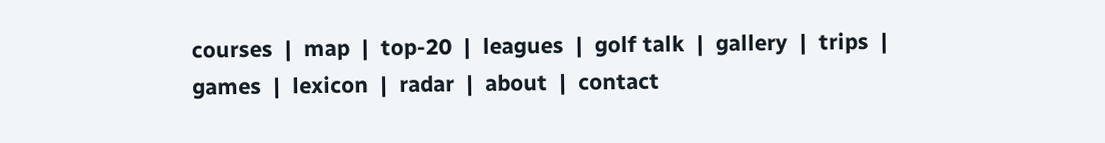courses  |  map  |  top-20  |  leagues  |  golf talk  |  gallery  |  trips  |  games  |  lexicon  |  radar  |  about  |  contact